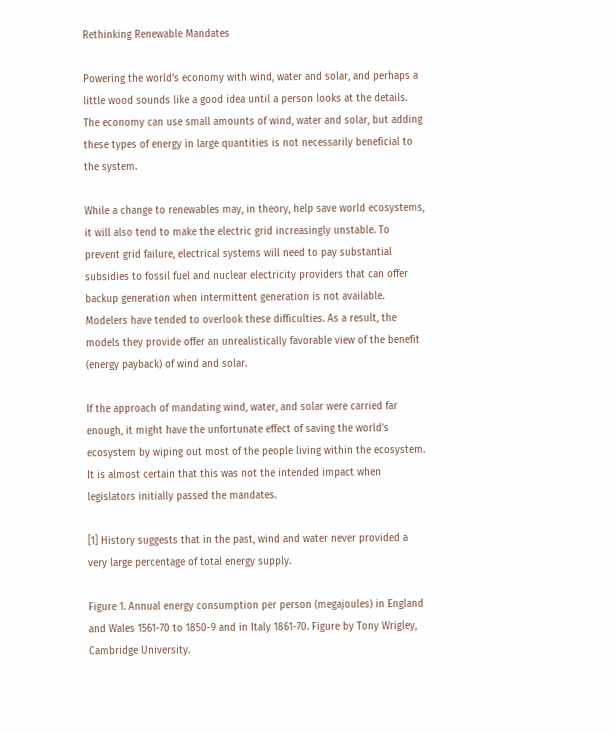Rethinking Renewable Mandates

Powering the world’s economy with wind, water and solar, and perhaps a little wood sounds like a good idea until a person looks at the details. The economy can use small amounts of wind, water and solar, but adding these types of energy in large quantities is not necessarily beneficial to the system.

While a change to renewables may, in theory, help save world ecosystems, it will also tend to make the electric grid increasingly unstable. To prevent grid failure, electrical systems will need to pay substantial subsidies to fossil fuel and nuclear electricity providers that can offer backup generation when intermittent generation is not available. Modelers have tended to overlook these difficulties. As a result, the models they provide offer an unrealistically favorable view of the benefit (energy payback) of wind and solar.

If the approach of mandating wind, water, and solar were carried far enough, it might have the unfortunate effect of saving the world’s ecosystem by wiping out most of the people living within the ecosystem. It is almost certain that this was not the intended impact when legislators initially passed the mandates.

[1] History suggests that in the past, wind and water never provided a very large percentage of total energy supply.

Figure 1. Annual energy consumption per person (megajoules) in England and Wales 1561-70 to 1850-9 and in Italy 1861-70. Figure by Tony Wrigley, Cambridge University.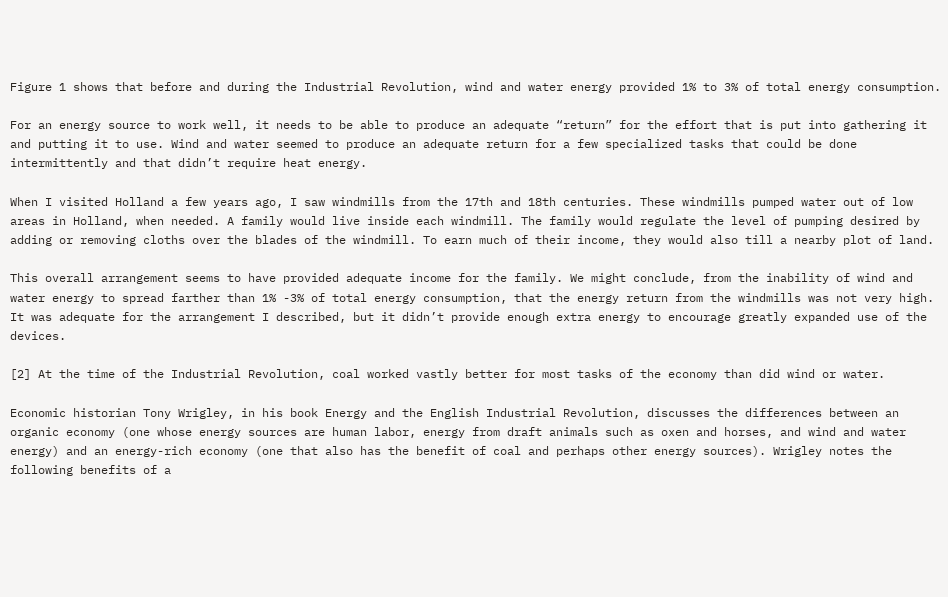Figure 1 shows that before and during the Industrial Revolution, wind and water energy provided 1% to 3% of total energy consumption.

For an energy source to work well, it needs to be able to produce an adequate “return” for the effort that is put into gathering it and putting it to use. Wind and water seemed to produce an adequate return for a few specialized tasks that could be done intermittently and that didn’t require heat energy.

When I visited Holland a few years ago, I saw windmills from the 17th and 18th centuries. These windmills pumped water out of low areas in Holland, when needed. A family would live inside each windmill. The family would regulate the level of pumping desired by adding or removing cloths over the blades of the windmill. To earn much of their income, they would also till a nearby plot of land.

This overall arrangement seems to have provided adequate income for the family. We might conclude, from the inability of wind and water energy to spread farther than 1% -3% of total energy consumption, that the energy return from the windmills was not very high. It was adequate for the arrangement I described, but it didn’t provide enough extra energy to encourage greatly expanded use of the devices.

[2] At the time of the Industrial Revolution, coal worked vastly better for most tasks of the economy than did wind or water.

Economic historian Tony Wrigley, in his book Energy and the English Industrial Revolution, discusses the differences between an organic economy (one whose energy sources are human labor, energy from draft animals such as oxen and horses, and wind and water energy) and an energy-rich economy (one that also has the benefit of coal and perhaps other energy sources). Wrigley notes the following benefits of a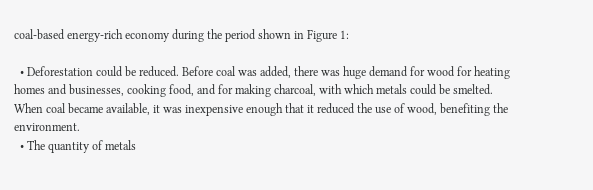coal-based energy-rich economy during the period shown in Figure 1:

  • Deforestation could be reduced. Before coal was added, there was huge demand for wood for heating homes and businesses, cooking food, and for making charcoal, with which metals could be smelted. When coal became available, it was inexpensive enough that it reduced the use of wood, benefiting the environment.
  • The quantity of metals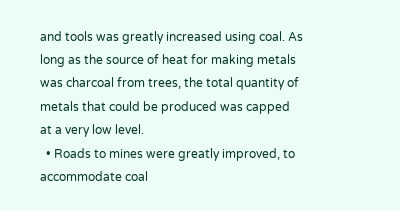and tools was greatly increased using coal. As long as the source of heat for making metals was charcoal from trees, the total quantity of metals that could be produced was capped at a very low level.
  • Roads to mines were greatly improved, to accommodate coal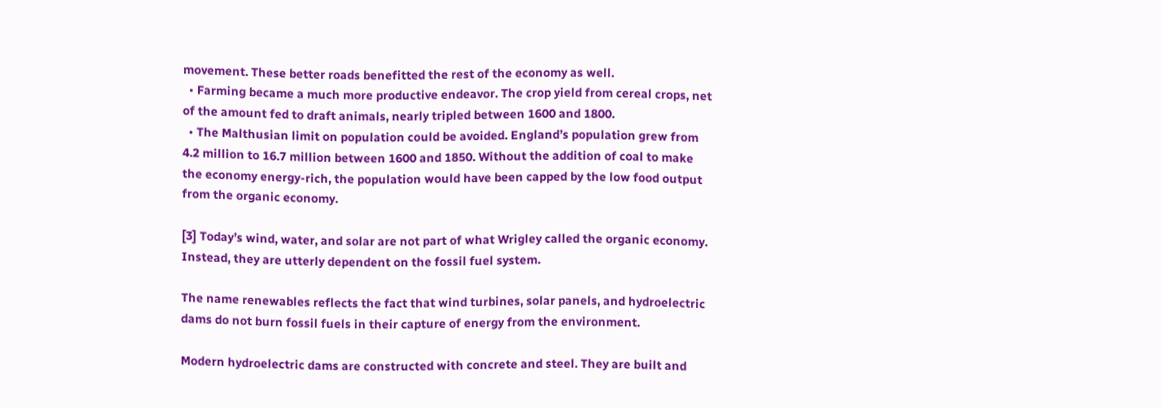movement. These better roads benefitted the rest of the economy as well.
  • Farming became a much more productive endeavor. The crop yield from cereal crops, net of the amount fed to draft animals, nearly tripled between 1600 and 1800.
  • The Malthusian limit on population could be avoided. England’s population grew from 4.2 million to 16.7 million between 1600 and 1850. Without the addition of coal to make the economy energy-rich, the population would have been capped by the low food output from the organic economy.

[3] Today’s wind, water, and solar are not part of what Wrigley called the organic economy. Instead, they are utterly dependent on the fossil fuel system.

The name renewables reflects the fact that wind turbines, solar panels, and hydroelectric dams do not burn fossil fuels in their capture of energy from the environment.

Modern hydroelectric dams are constructed with concrete and steel. They are built and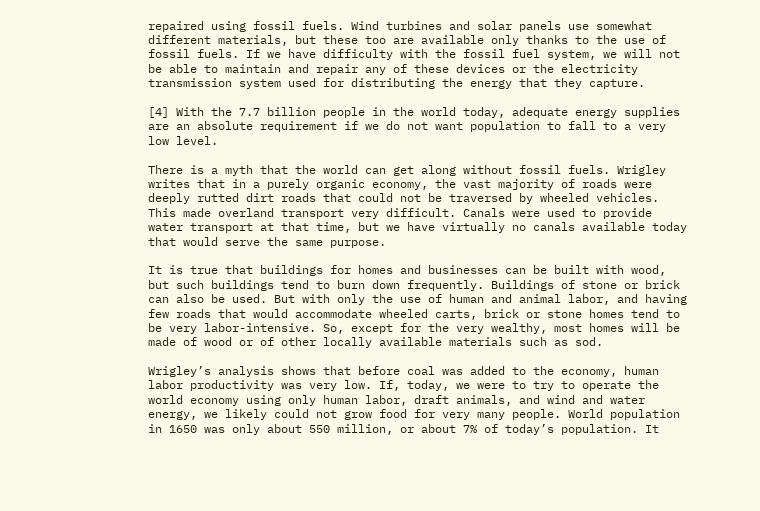repaired using fossil fuels. Wind turbines and solar panels use somewhat different materials, but these too are available only thanks to the use of fossil fuels. If we have difficulty with the fossil fuel system, we will not be able to maintain and repair any of these devices or the electricity transmission system used for distributing the energy that they capture.

[4] With the 7.7 billion people in the world today, adequate energy supplies are an absolute requirement if we do not want population to fall to a very low level.

There is a myth that the world can get along without fossil fuels. Wrigley writes that in a purely organic economy, the vast majority of roads were deeply rutted dirt roads that could not be traversed by wheeled vehicles. This made overland transport very difficult. Canals were used to provide water transport at that time, but we have virtually no canals available today that would serve the same purpose.

It is true that buildings for homes and businesses can be built with wood, but such buildings tend to burn down frequently. Buildings of stone or brick can also be used. But with only the use of human and animal labor, and having few roads that would accommodate wheeled carts, brick or stone homes tend to be very labor-intensive. So, except for the very wealthy, most homes will be made of wood or of other locally available materials such as sod.

Wrigley’s analysis shows that before coal was added to the economy, human labor productivity was very low. If, today, we were to try to operate the world economy using only human labor, draft animals, and wind and water energy, we likely could not grow food for very many people. World population in 1650 was only about 550 million, or about 7% of today’s population. It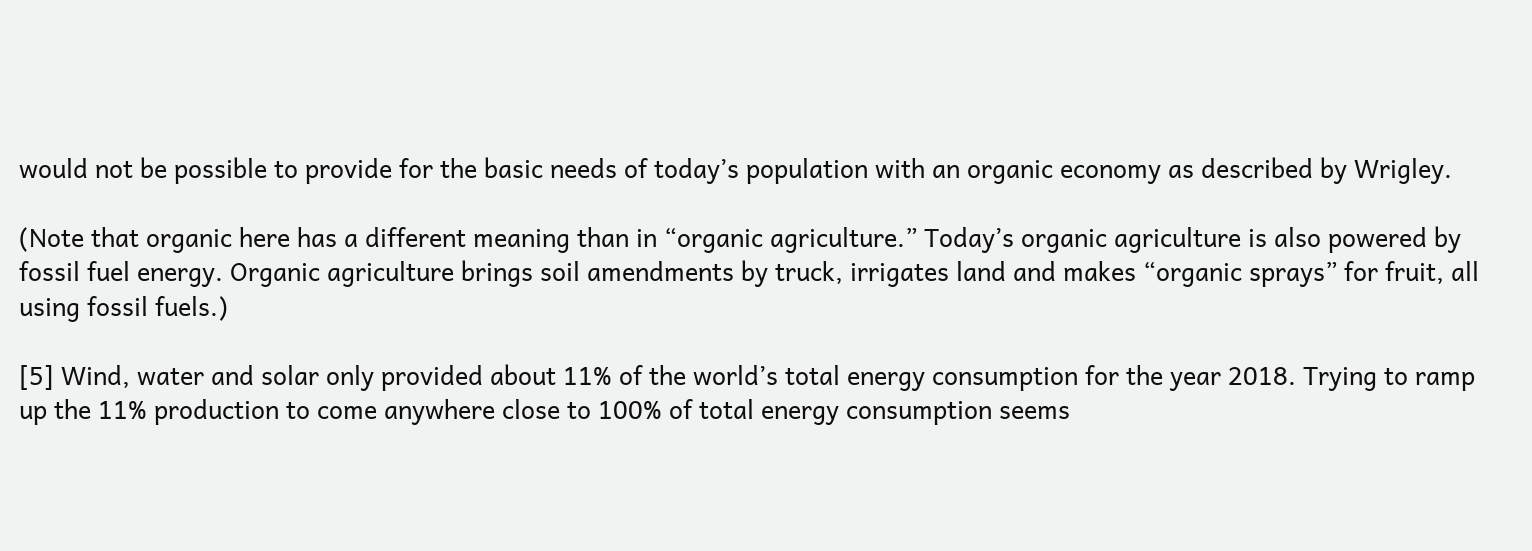would not be possible to provide for the basic needs of today’s population with an organic economy as described by Wrigley.

(Note that organic here has a different meaning than in “organic agriculture.” Today’s organic agriculture is also powered by fossil fuel energy. Organic agriculture brings soil amendments by truck, irrigates land and makes “organic sprays” for fruit, all using fossil fuels.)

[5] Wind, water and solar only provided about 11% of the world’s total energy consumption for the year 2018. Trying to ramp up the 11% production to come anywhere close to 100% of total energy consumption seems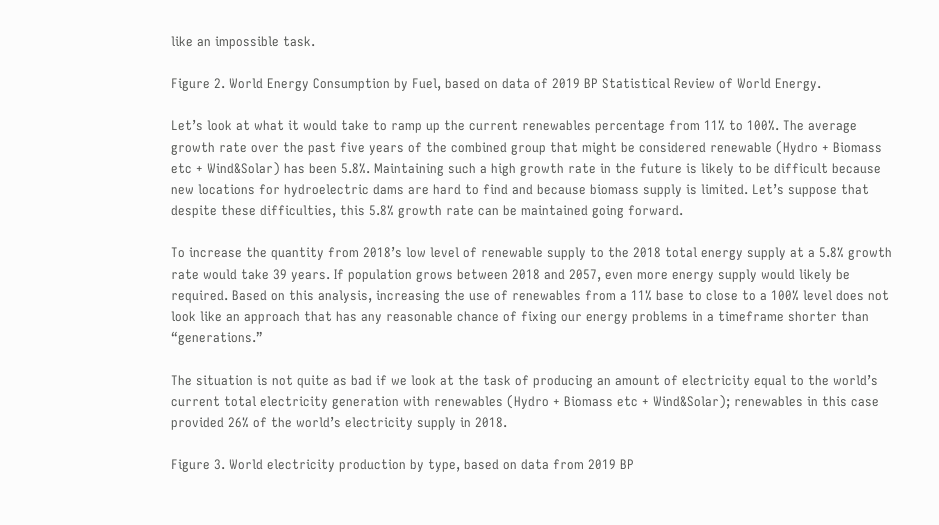like an impossible task.

Figure 2. World Energy Consumption by Fuel, based on data of 2019 BP Statistical Review of World Energy.

Let’s look at what it would take to ramp up the current renewables percentage from 11% to 100%. The average growth rate over the past five years of the combined group that might be considered renewable (Hydro + Biomass etc + Wind&Solar) has been 5.8%. Maintaining such a high growth rate in the future is likely to be difficult because new locations for hydroelectric dams are hard to find and because biomass supply is limited. Let’s suppose that despite these difficulties, this 5.8% growth rate can be maintained going forward.

To increase the quantity from 2018’s low level of renewable supply to the 2018 total energy supply at a 5.8% growth rate would take 39 years. If population grows between 2018 and 2057, even more energy supply would likely be required. Based on this analysis, increasing the use of renewables from a 11% base to close to a 100% level does not look like an approach that has any reasonable chance of fixing our energy problems in a timeframe shorter than “generations.”

The situation is not quite as bad if we look at the task of producing an amount of electricity equal to the world’s current total electricity generation with renewables (Hydro + Biomass etc + Wind&Solar); renewables in this case provided 26% of the world’s electricity supply in 2018.

Figure 3. World electricity production by type, based on data from 2019 BP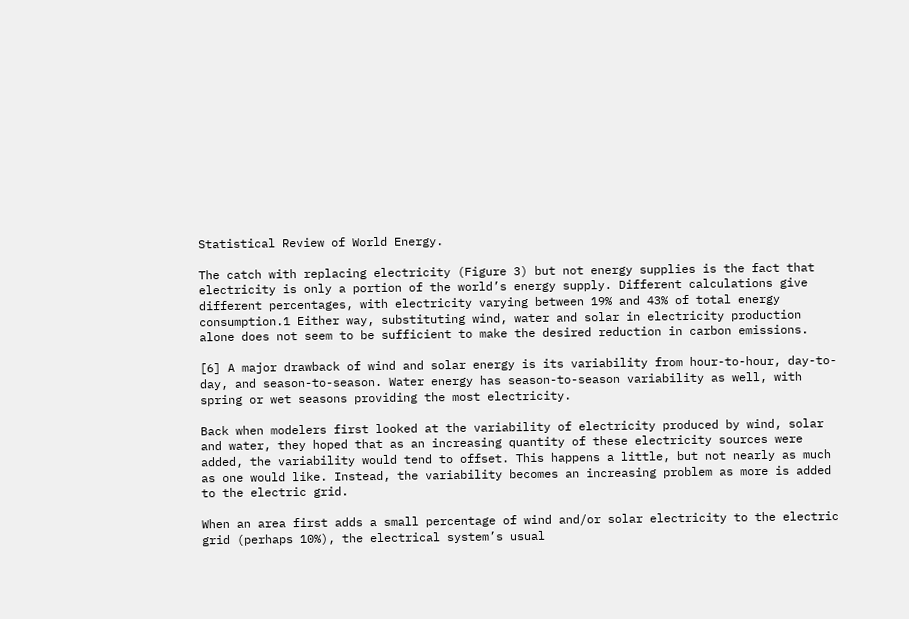Statistical Review of World Energy.

The catch with replacing electricity (Figure 3) but not energy supplies is the fact that electricity is only a portion of the world’s energy supply. Different calculations give different percentages, with electricity varying between 19% and 43% of total energy consumption.1 Either way, substituting wind, water and solar in electricity production alone does not seem to be sufficient to make the desired reduction in carbon emissions.

[6] A major drawback of wind and solar energy is its variability from hour-to-hour, day-to-day, and season-to-season. Water energy has season-to-season variability as well, with spring or wet seasons providing the most electricity.

Back when modelers first looked at the variability of electricity produced by wind, solar and water, they hoped that as an increasing quantity of these electricity sources were added, the variability would tend to offset. This happens a little, but not nearly as much as one would like. Instead, the variability becomes an increasing problem as more is added to the electric grid.

When an area first adds a small percentage of wind and/or solar electricity to the electric grid (perhaps 10%), the electrical system’s usual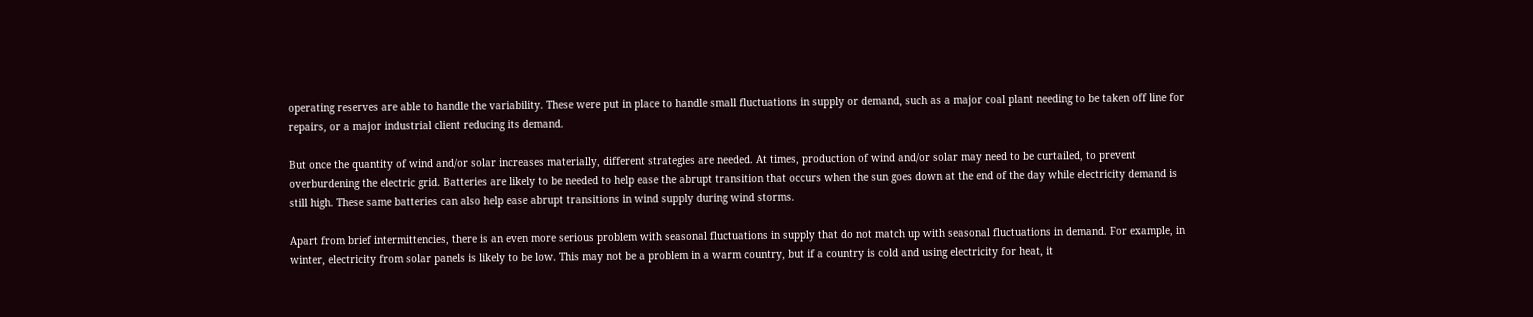operating reserves are able to handle the variability. These were put in place to handle small fluctuations in supply or demand, such as a major coal plant needing to be taken off line for repairs, or a major industrial client reducing its demand.

But once the quantity of wind and/or solar increases materially, different strategies are needed. At times, production of wind and/or solar may need to be curtailed, to prevent overburdening the electric grid. Batteries are likely to be needed to help ease the abrupt transition that occurs when the sun goes down at the end of the day while electricity demand is still high. These same batteries can also help ease abrupt transitions in wind supply during wind storms.

Apart from brief intermittencies, there is an even more serious problem with seasonal fluctuations in supply that do not match up with seasonal fluctuations in demand. For example, in winter, electricity from solar panels is likely to be low. This may not be a problem in a warm country, but if a country is cold and using electricity for heat, it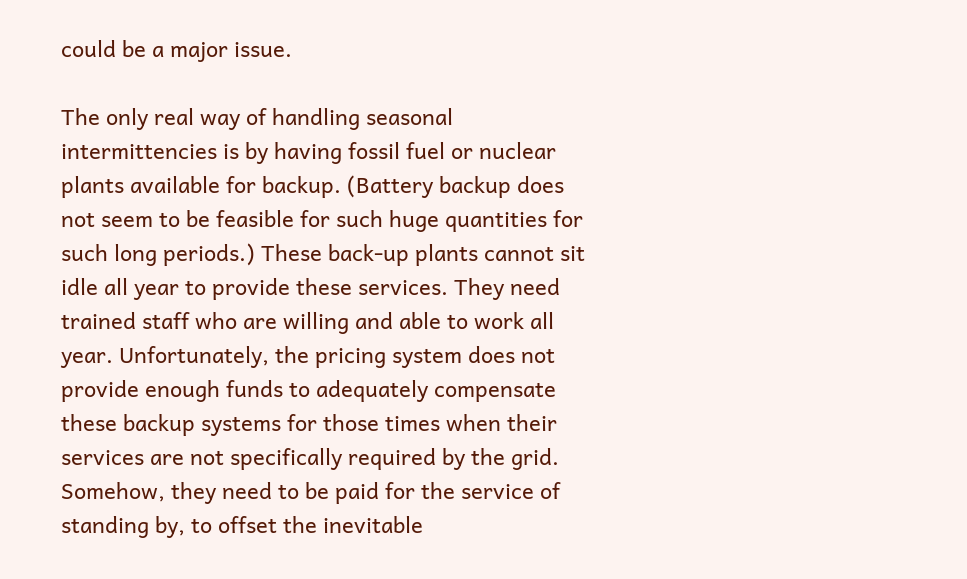could be a major issue.

The only real way of handling seasonal intermittencies is by having fossil fuel or nuclear plants available for backup. (Battery backup does not seem to be feasible for such huge quantities for such long periods.) These back-up plants cannot sit idle all year to provide these services. They need trained staff who are willing and able to work all year. Unfortunately, the pricing system does not provide enough funds to adequately compensate these backup systems for those times when their services are not specifically required by the grid. Somehow, they need to be paid for the service of standing by, to offset the inevitable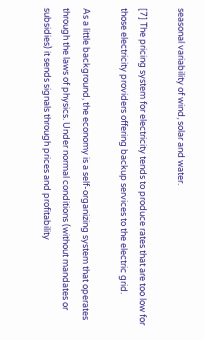seasonal variability of wind, solar and water.

[7] The pricing system for electricity tends to produce rates that are too low for those electricity providers offering backup services to the electric grid.

As a little background, the economy is a self-organizing system that operates through the laws of physics. Under normal conditions (without mandates or subsidies) it sends signals through prices and profitability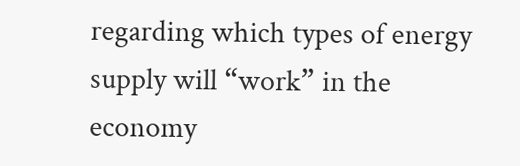regarding which types of energy supply will “work” in the economy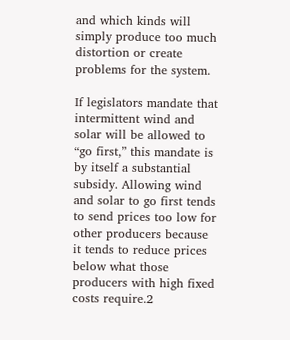and which kinds will simply produce too much distortion or create problems for the system.

If legislators mandate that intermittent wind and solar will be allowed to “go first,” this mandate is by itself a substantial subsidy. Allowing wind and solar to go first tends to send prices too low for other producers because it tends to reduce prices below what those producers with high fixed costs require.2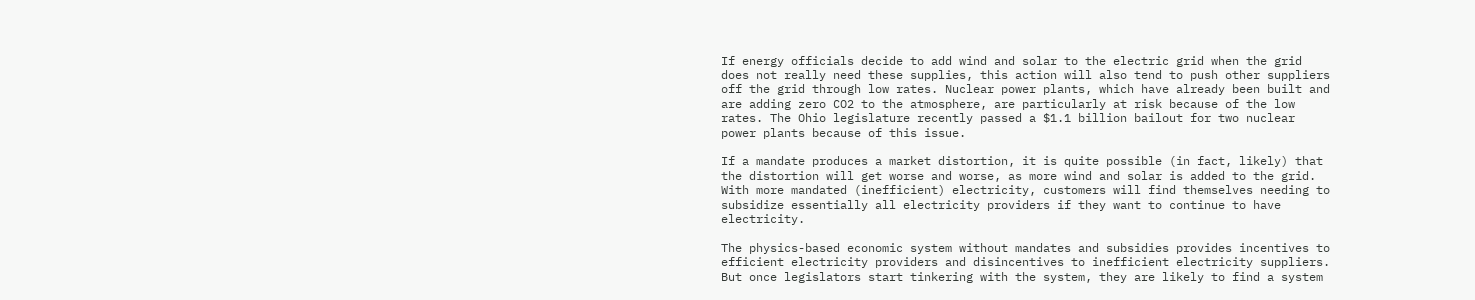If energy officials decide to add wind and solar to the electric grid when the grid does not really need these supplies, this action will also tend to push other suppliers off the grid through low rates. Nuclear power plants, which have already been built and are adding zero CO2 to the atmosphere, are particularly at risk because of the low rates. The Ohio legislature recently passed a $1.1 billion bailout for two nuclear power plants because of this issue.

If a mandate produces a market distortion, it is quite possible (in fact, likely) that the distortion will get worse and worse, as more wind and solar is added to the grid. With more mandated (inefficient) electricity, customers will find themselves needing to subsidize essentially all electricity providers if they want to continue to have electricity.

The physics-based economic system without mandates and subsidies provides incentives to efficient electricity providers and disincentives to inefficient electricity suppliers. But once legislators start tinkering with the system, they are likely to find a system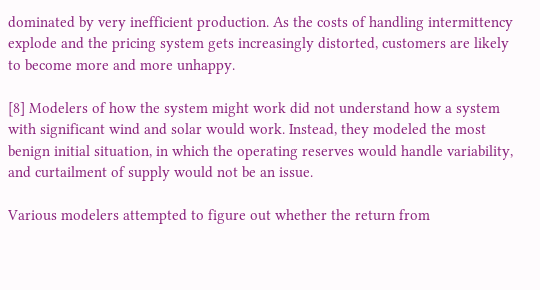dominated by very inefficient production. As the costs of handling intermittency explode and the pricing system gets increasingly distorted, customers are likely to become more and more unhappy.

[8] Modelers of how the system might work did not understand how a system with significant wind and solar would work. Instead, they modeled the most benign initial situation, in which the operating reserves would handle variability, and curtailment of supply would not be an issue.

Various modelers attempted to figure out whether the return from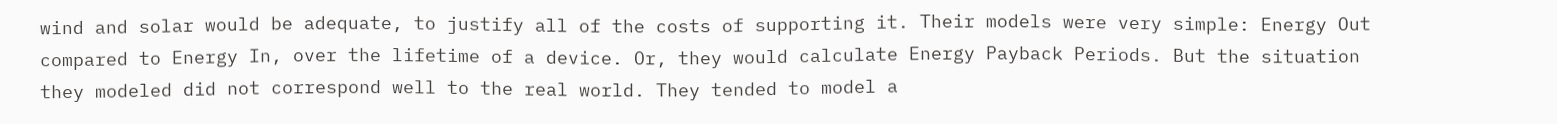wind and solar would be adequate, to justify all of the costs of supporting it. Their models were very simple: Energy Out compared to Energy In, over the lifetime of a device. Or, they would calculate Energy Payback Periods. But the situation they modeled did not correspond well to the real world. They tended to model a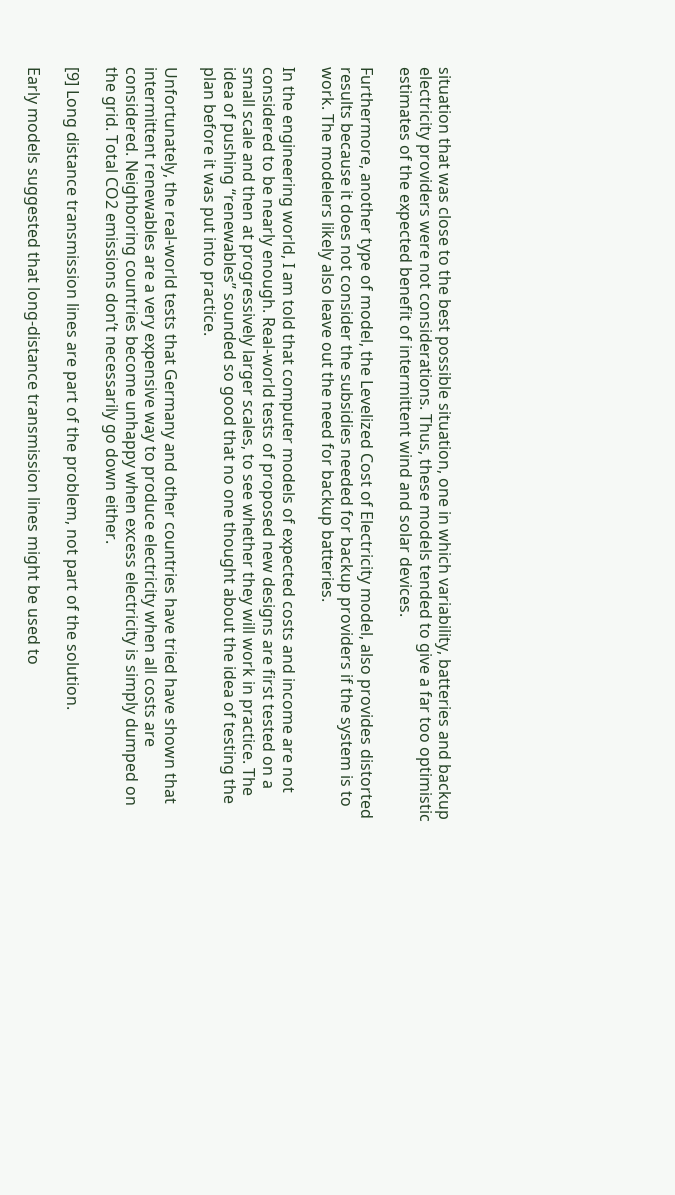situation that was close to the best possible situation, one in which variability, batteries and backup electricity providers were not considerations. Thus, these models tended to give a far too optimistic estimates of the expected benefit of intermittent wind and solar devices.

Furthermore, another type of model, the Levelized Cost of Electricity model, also provides distorted results because it does not consider the subsidies needed for backup providers if the system is to work. The modelers likely also leave out the need for backup batteries.

In the engineering world, I am told that computer models of expected costs and income are not considered to be nearly enough. Real-world tests of proposed new designs are first tested on a small scale and then at progressively larger scales, to see whether they will work in practice. The idea of pushing “renewables” sounded so good that no one thought about the idea of testing the plan before it was put into practice.

Unfortunately, the real-world tests that Germany and other countries have tried have shown that intermittent renewables are a very expensive way to produce electricity when all costs are considered. Neighboring countries become unhappy when excess electricity is simply dumped on the grid. Total CO2 emissions don’t necessarily go down either.

[9] Long distance transmission lines are part of the problem, not part of the solution.

Early models suggested that long-distance transmission lines might be used to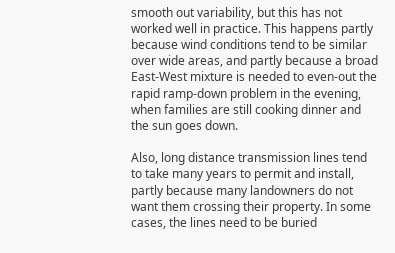smooth out variability, but this has not worked well in practice. This happens partly because wind conditions tend to be similar over wide areas, and partly because a broad East-West mixture is needed to even-out the rapid ramp-down problem in the evening, when families are still cooking dinner and the sun goes down.

Also, long distance transmission lines tend to take many years to permit and install, partly because many landowners do not want them crossing their property. In some cases, the lines need to be buried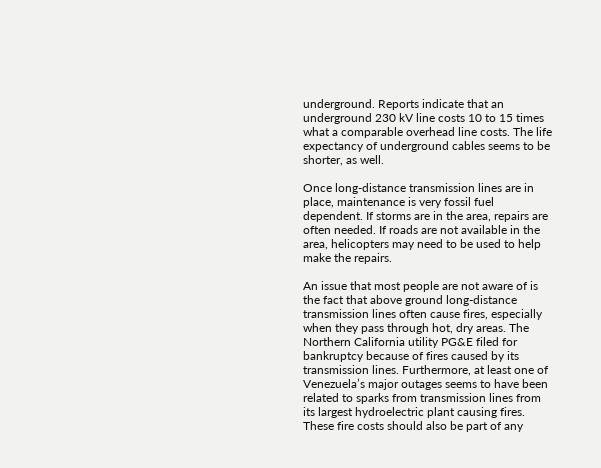underground. Reports indicate that an underground 230 kV line costs 10 to 15 times what a comparable overhead line costs. The life expectancy of underground cables seems to be shorter, as well.

Once long-distance transmission lines are in place, maintenance is very fossil fuel dependent. If storms are in the area, repairs are often needed. If roads are not available in the area, helicopters may need to be used to help make the repairs.

An issue that most people are not aware of is the fact that above ground long-distance transmission lines often cause fires, especially when they pass through hot, dry areas. The Northern California utility PG&E filed for bankruptcy because of fires caused by its transmission lines. Furthermore, at least one of Venezuela’s major outages seems to have been related to sparks from transmission lines from its largest hydroelectric plant causing fires. These fire costs should also be part of any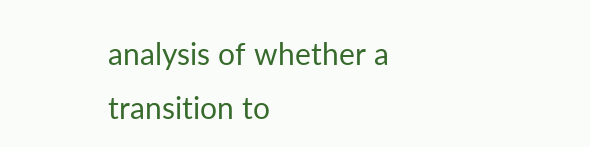analysis of whether a transition to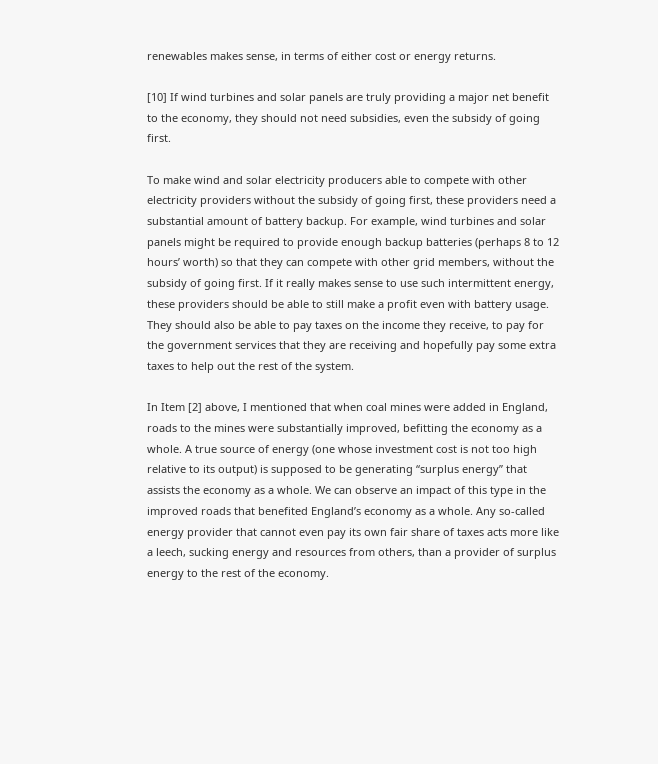renewables makes sense, in terms of either cost or energy returns.

[10] If wind turbines and solar panels are truly providing a major net benefit to the economy, they should not need subsidies, even the subsidy of going first.

To make wind and solar electricity producers able to compete with other electricity providers without the subsidy of going first, these providers need a substantial amount of battery backup. For example, wind turbines and solar panels might be required to provide enough backup batteries (perhaps 8 to 12 hours’ worth) so that they can compete with other grid members, without the subsidy of going first. If it really makes sense to use such intermittent energy, these providers should be able to still make a profit even with battery usage. They should also be able to pay taxes on the income they receive, to pay for the government services that they are receiving and hopefully pay some extra taxes to help out the rest of the system.

In Item [2] above, I mentioned that when coal mines were added in England, roads to the mines were substantially improved, befitting the economy as a whole. A true source of energy (one whose investment cost is not too high relative to its output) is supposed to be generating “surplus energy” that assists the economy as a whole. We can observe an impact of this type in the improved roads that benefited England’s economy as a whole. Any so-called energy provider that cannot even pay its own fair share of taxes acts more like a leech, sucking energy and resources from others, than a provider of surplus energy to the rest of the economy.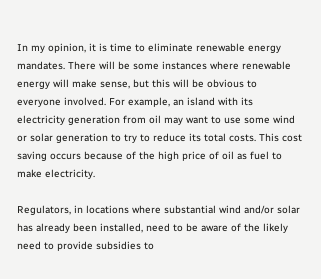In my opinion, it is time to eliminate renewable energy mandates. There will be some instances where renewable energy will make sense, but this will be obvious to everyone involved. For example, an island with its electricity generation from oil may want to use some wind or solar generation to try to reduce its total costs. This cost saving occurs because of the high price of oil as fuel to make electricity.

Regulators, in locations where substantial wind and/or solar has already been installed, need to be aware of the likely need to provide subsidies to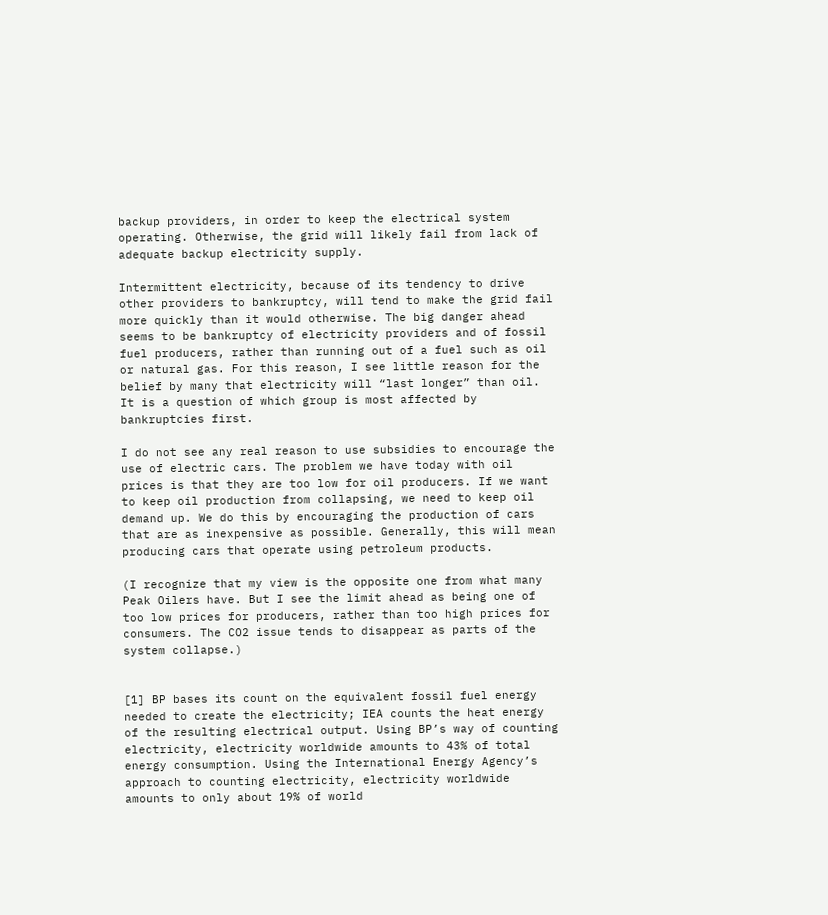backup providers, in order to keep the electrical system operating. Otherwise, the grid will likely fail from lack of adequate backup electricity supply.

Intermittent electricity, because of its tendency to drive other providers to bankruptcy, will tend to make the grid fail more quickly than it would otherwise. The big danger ahead seems to be bankruptcy of electricity providers and of fossil fuel producers, rather than running out of a fuel such as oil or natural gas. For this reason, I see little reason for the belief by many that electricity will “last longer” than oil. It is a question of which group is most affected by bankruptcies first.

I do not see any real reason to use subsidies to encourage the use of electric cars. The problem we have today with oil prices is that they are too low for oil producers. If we want to keep oil production from collapsing, we need to keep oil demand up. We do this by encouraging the production of cars that are as inexpensive as possible. Generally, this will mean producing cars that operate using petroleum products.

(I recognize that my view is the opposite one from what many Peak Oilers have. But I see the limit ahead as being one of too low prices for producers, rather than too high prices for consumers. The CO2 issue tends to disappear as parts of the system collapse.)


[1] BP bases its count on the equivalent fossil fuel energy needed to create the electricity; IEA counts the heat energy of the resulting electrical output. Using BP’s way of counting electricity, electricity worldwide amounts to 43% of total energy consumption. Using the International Energy Agency’s approach to counting electricity, electricity worldwide amounts to only about 19% of world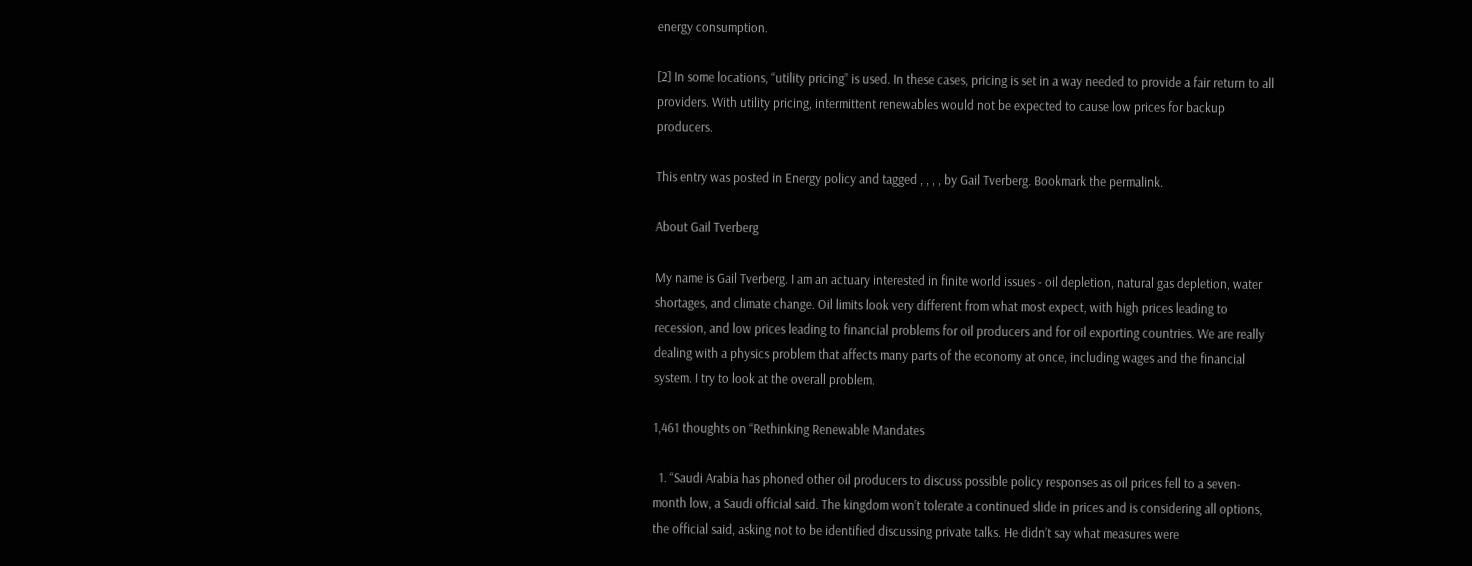energy consumption.

[2] In some locations, “utility pricing” is used. In these cases, pricing is set in a way needed to provide a fair return to all providers. With utility pricing, intermittent renewables would not be expected to cause low prices for backup producers.

This entry was posted in Energy policy and tagged , , , , by Gail Tverberg. Bookmark the permalink.

About Gail Tverberg

My name is Gail Tverberg. I am an actuary interested in finite world issues - oil depletion, natural gas depletion, water shortages, and climate change. Oil limits look very different from what most expect, with high prices leading to recession, and low prices leading to financial problems for oil producers and for oil exporting countries. We are really dealing with a physics problem that affects many parts of the economy at once, including wages and the financial system. I try to look at the overall problem.

1,461 thoughts on “Rethinking Renewable Mandates

  1. “Saudi Arabia has phoned other oil producers to discuss possible policy responses as oil prices fell to a seven-month low, a Saudi official said. The kingdom won’t tolerate a continued slide in prices and is considering all options, the official said, asking not to be identified discussing private talks. He didn’t say what measures were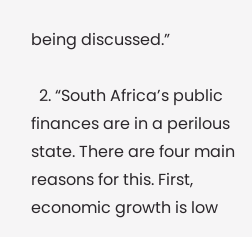being discussed.”

  2. “South Africa’s public finances are in a perilous state. There are four main reasons for this. First, economic growth is low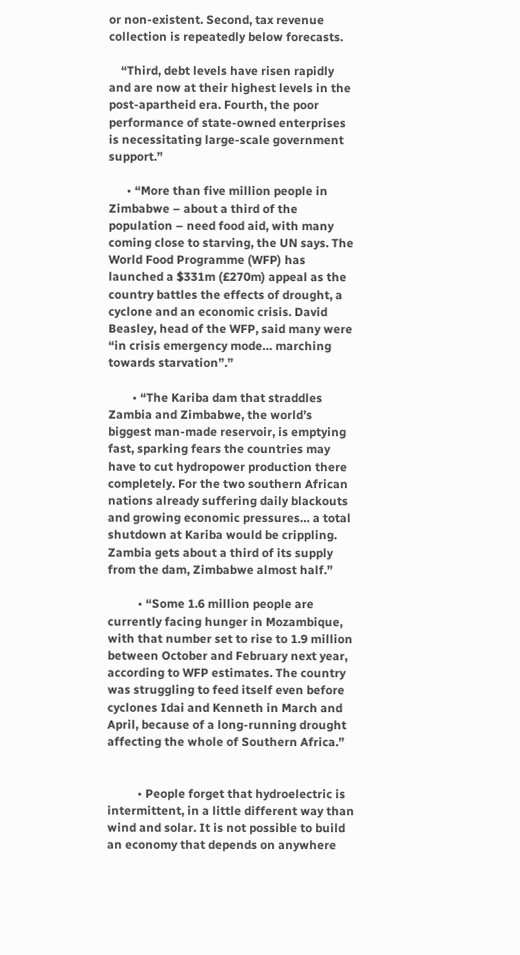or non-existent. Second, tax revenue collection is repeatedly below forecasts.

    “Third, debt levels have risen rapidly and are now at their highest levels in the post-apartheid era. Fourth, the poor performance of state-owned enterprises is necessitating large-scale government support.”

      • “More than five million people in Zimbabwe – about a third of the population – need food aid, with many coming close to starving, the UN says. The World Food Programme (WFP) has launched a $331m (£270m) appeal as the country battles the effects of drought, a cyclone and an economic crisis. David Beasley, head of the WFP, said many were “in crisis emergency mode… marching towards starvation”.”

        • “The Kariba dam that straddles Zambia and Zimbabwe, the world’s biggest man-made reservoir, is emptying fast, sparking fears the countries may have to cut hydropower production there completely. For the two southern African nations already suffering daily blackouts and growing economic pressures… a total shutdown at Kariba would be crippling. Zambia gets about a third of its supply from the dam, Zimbabwe almost half.”

          • “Some 1.6 million people are currently facing hunger in Mozambique, with that number set to rise to 1.9 million between October and February next year, according to WFP estimates. The country was struggling to feed itself even before cyclones Idai and Kenneth in March and April, because of a long-running drought affecting the whole of Southern Africa.”


          • People forget that hydroelectric is intermittent, in a little different way than wind and solar. It is not possible to build an economy that depends on anywhere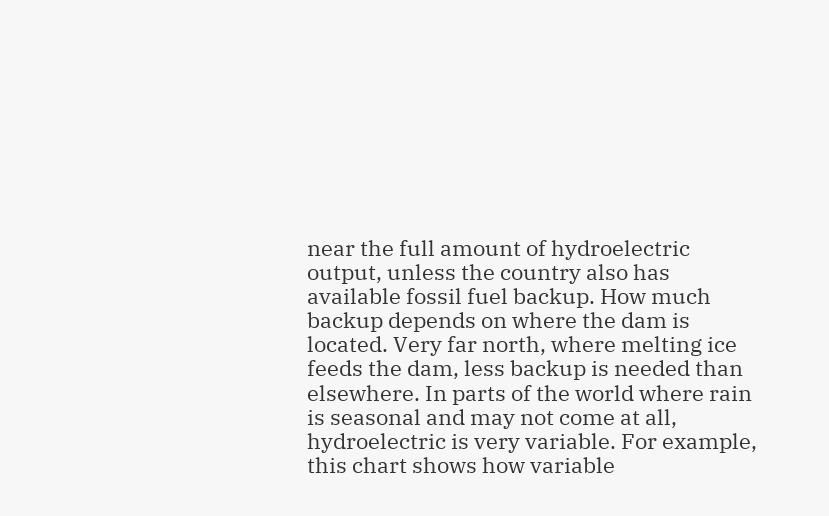near the full amount of hydroelectric output, unless the country also has available fossil fuel backup. How much backup depends on where the dam is located. Very far north, where melting ice feeds the dam, less backup is needed than elsewhere. In parts of the world where rain is seasonal and may not come at all, hydroelectric is very variable. For example, this chart shows how variable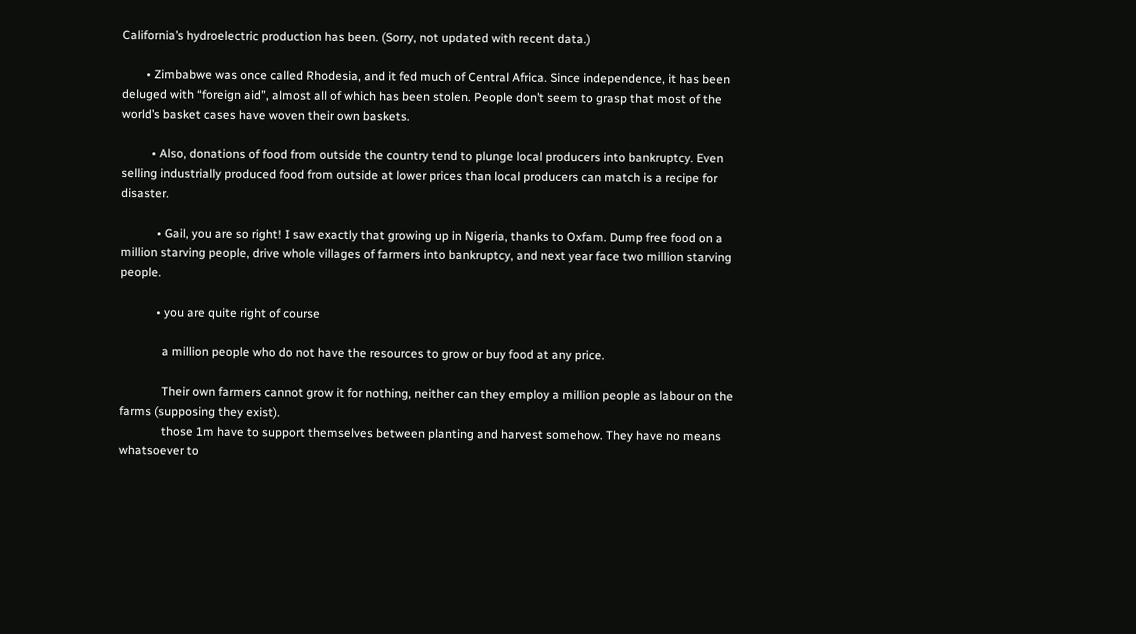California’s hydroelectric production has been. (Sorry, not updated with recent data.)

        • Zimbabwe was once called Rhodesia, and it fed much of Central Africa. Since independence, it has been deluged with “foreign aid”, almost all of which has been stolen. People don’t seem to grasp that most of the world’s basket cases have woven their own baskets.

          • Also, donations of food from outside the country tend to plunge local producers into bankruptcy. Even selling industrially produced food from outside at lower prices than local producers can match is a recipe for disaster.

            • Gail, you are so right! I saw exactly that growing up in Nigeria, thanks to Oxfam. Dump free food on a million starving people, drive whole villages of farmers into bankruptcy, and next year face two million starving people.

            • you are quite right of course

              a million people who do not have the resources to grow or buy food at any price.

              Their own farmers cannot grow it for nothing, neither can they employ a million people as labour on the farms (supposing they exist).
              those 1m have to support themselves between planting and harvest somehow. They have no means whatsoever to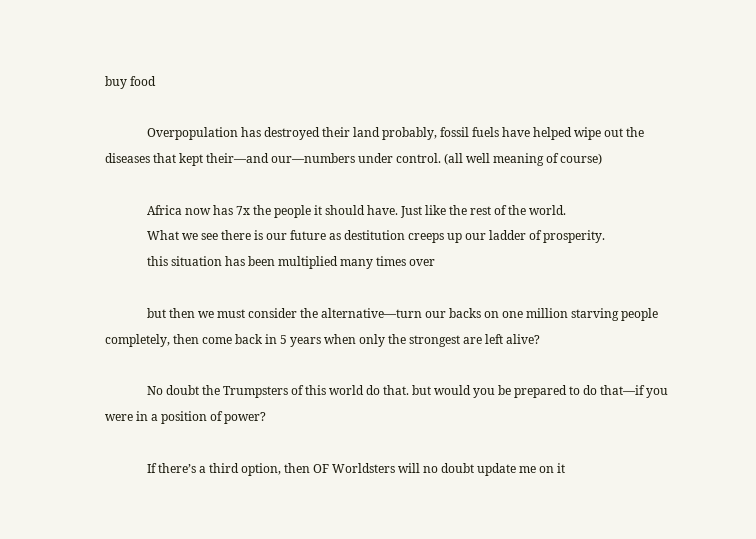buy food

              Overpopulation has destroyed their land probably, fossil fuels have helped wipe out the diseases that kept their—and our—numbers under control. (all well meaning of course)

              Africa now has 7x the people it should have. Just like the rest of the world.
              What we see there is our future as destitution creeps up our ladder of prosperity.
              this situation has been multiplied many times over

              but then we must consider the alternative—turn our backs on one million starving people completely, then come back in 5 years when only the strongest are left alive?

              No doubt the Trumpsters of this world do that. but would you be prepared to do that—if you were in a position of power?

              If there’s a third option, then OF Worldsters will no doubt update me on it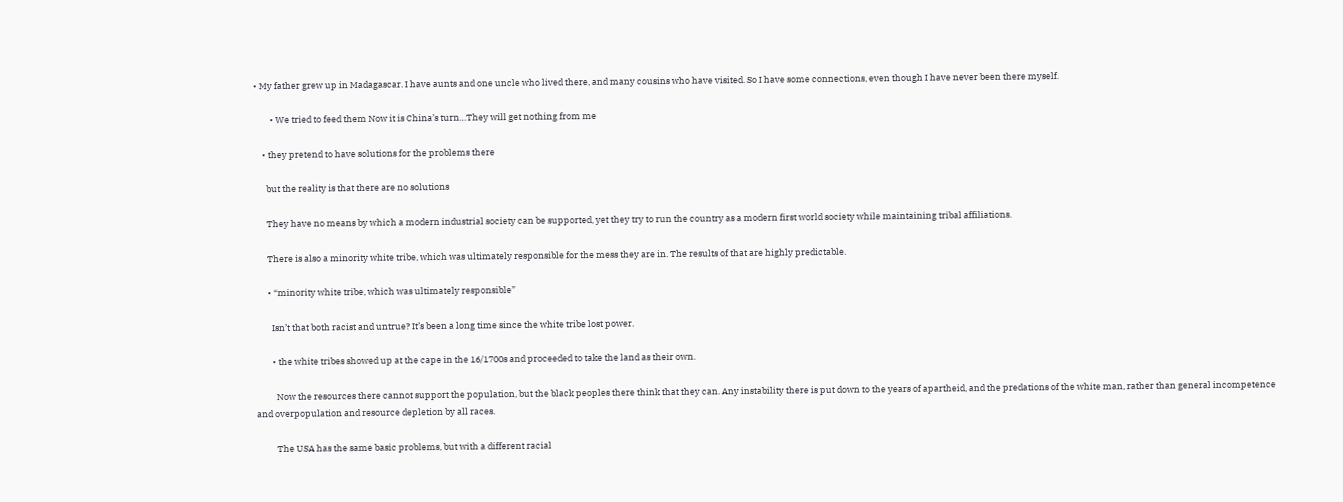• My father grew up in Madagascar. I have aunts and one uncle who lived there, and many cousins who have visited. So I have some connections, even though I have never been there myself.

        • We tried to feed them Now it is China’s turn…They will get nothing from me

    • they pretend to have solutions for the problems there

      but the reality is that there are no solutions

      They have no means by which a modern industrial society can be supported, yet they try to run the country as a modern first world society while maintaining tribal affiliations.

      There is also a minority white tribe, which was ultimately responsible for the mess they are in. The results of that are highly predictable.

      • “minority white tribe, which was ultimately responsible”

        Isn’t that both racist and untrue? It’s been a long time since the white tribe lost power.

        • the white tribes showed up at the cape in the 16/1700s and proceeded to take the land as their own.

          Now the resources there cannot support the population, but the black peoples there think that they can. Any instability there is put down to the years of apartheid, and the predations of the white man, rather than general incompetence and overpopulation and resource depletion by all races.

          The USA has the same basic problems, but with a different racial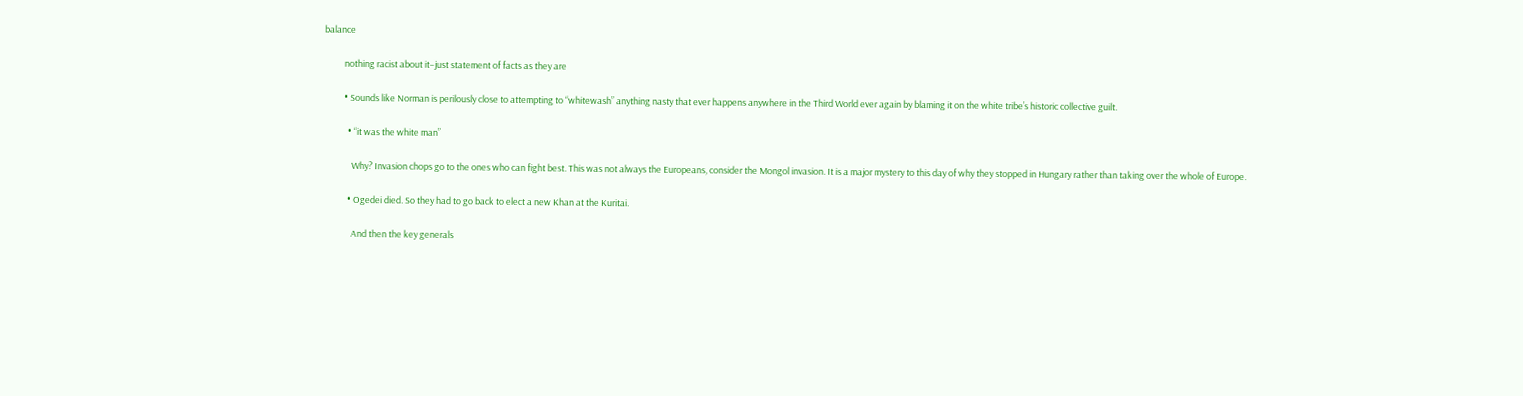balance

          nothing racist about it–just statement of facts as they are

          • Sounds like Norman is perilously close to attempting to “whitewash” anything nasty that ever happens anywhere in the Third World ever again by blaming it on the white tribe’s historic collective guilt.

            • “it was the white man”

              Why? Invasion chops go to the ones who can fight best. This was not always the Europeans, consider the Mongol invasion. It is a major mystery to this day of why they stopped in Hungary rather than taking over the whole of Europe.

            • Ogedei died. So they had to go back to elect a new Khan at the Kuritai.

              And then the key generals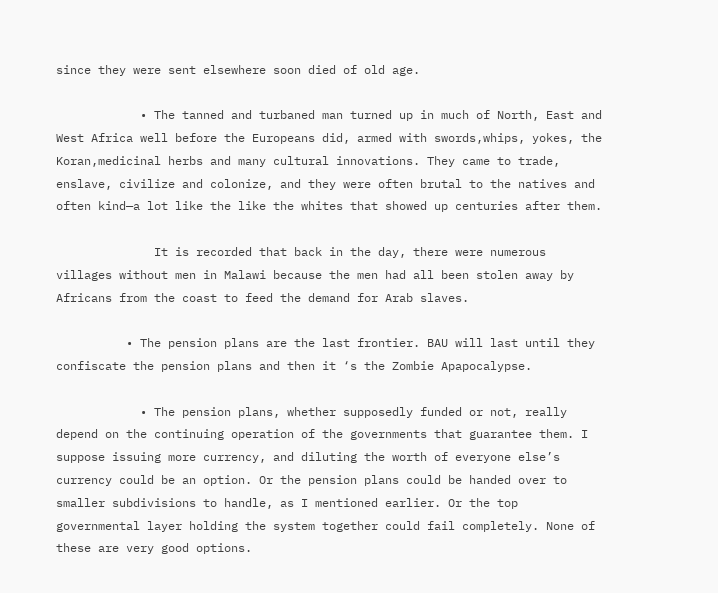since they were sent elsewhere soon died of old age.

            • The tanned and turbaned man turned up in much of North, East and West Africa well before the Europeans did, armed with swords,whips, yokes, the Koran,medicinal herbs and many cultural innovations. They came to trade, enslave, civilize and colonize, and they were often brutal to the natives and often kind—a lot like the like the whites that showed up centuries after them.

              It is recorded that back in the day, there were numerous villages without men in Malawi because the men had all been stolen away by Africans from the coast to feed the demand for Arab slaves.

          • The pension plans are the last frontier. BAU will last until they confiscate the pension plans and then it ‘s the Zombie Apapocalypse.

            • The pension plans, whether supposedly funded or not, really depend on the continuing operation of the governments that guarantee them. I suppose issuing more currency, and diluting the worth of everyone else’s currency could be an option. Or the pension plans could be handed over to smaller subdivisions to handle, as I mentioned earlier. Or the top governmental layer holding the system together could fail completely. None of these are very good options.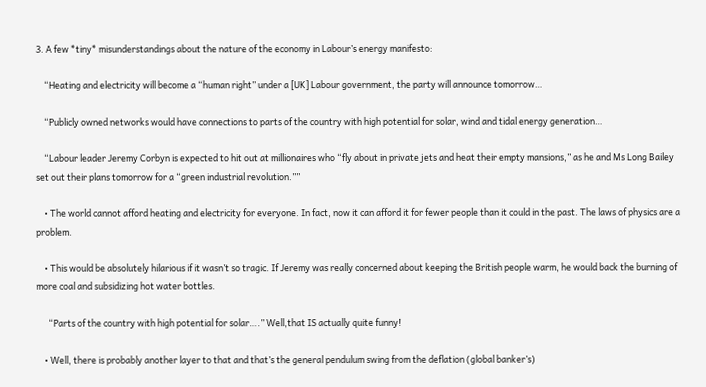3. A few *tiny* misunderstandings about the nature of the economy in Labour’s energy manifesto:

    “Heating and electricity will become a “human right” under a [UK] Labour government, the party will announce tomorrow…

    “Publicly owned networks would have connections to parts of the country with high potential for solar, wind and tidal energy generation…

    “Labour leader Jeremy Corbyn is expected to hit out at millionaires who “fly about in private jets and heat their empty mansions,” as he and Ms Long Bailey set out their plans tomorrow for a “green industrial revolution.””

    • The world cannot afford heating and electricity for everyone. In fact, now it can afford it for fewer people than it could in the past. The laws of physics are a problem.

    • This would be absolutely hilarious if it wasn’t so tragic. If Jeremy was really concerned about keeping the British people warm, he would back the burning of more coal and subsidizing hot water bottles.

      “Parts of the country with high potential for solar….” Well,that IS actually quite funny!

    • Well, there is probably another layer to that and that’s the general pendulum swing from the deflation (global banker’s)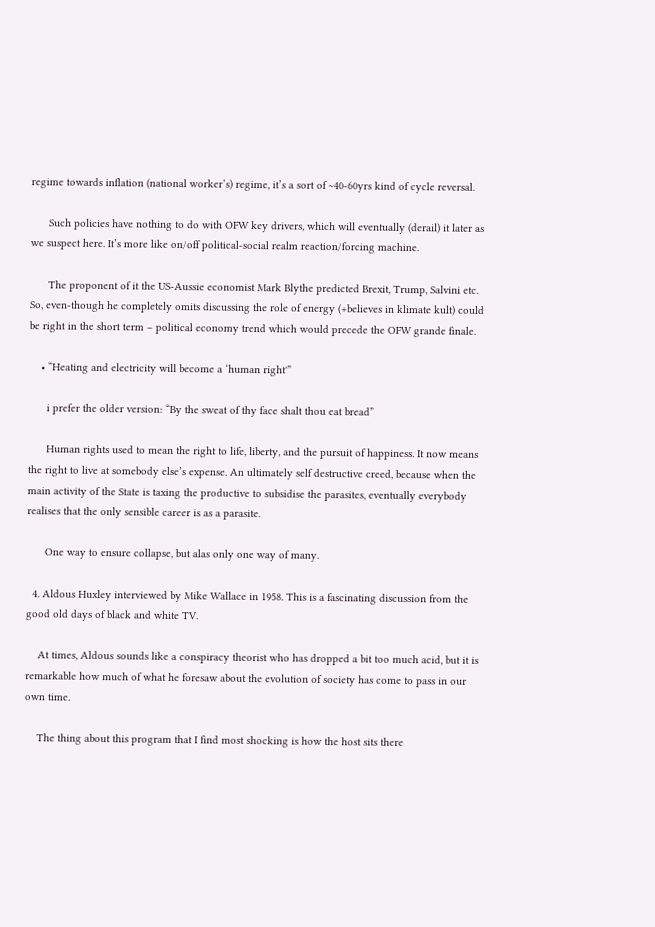regime towards inflation (national worker’s) regime, it’s a sort of ~40-60yrs kind of cycle reversal.

      Such policies have nothing to do with OFW key drivers, which will eventually (derail) it later as we suspect here. It’s more like on/off political-social realm reaction/forcing machine.

      The proponent of it the US-Aussie economist Mark Blythe predicted Brexit, Trump, Salvini etc. So, even-though he completely omits discussing the role of energy (+believes in klimate kult) could be right in the short term – political economy trend which would precede the OFW grande finale.

    • “Heating and electricity will become a ‘human right'”

      i prefer the older version: “By the sweat of thy face shalt thou eat bread”

      Human rights used to mean the right to life, liberty, and the pursuit of happiness. It now means the right to live at somebody else’s expense. An ultimately self destructive creed, because when the main activity of the State is taxing the productive to subsidise the parasites, eventually everybody realises that the only sensible career is as a parasite.

      One way to ensure collapse, but alas only one way of many.

  4. Aldous Huxley interviewed by Mike Wallace in 1958. This is a fascinating discussion from the good old days of black and white TV.

    At times, Aldous sounds like a conspiracy theorist who has dropped a bit too much acid, but it is remarkable how much of what he foresaw about the evolution of society has come to pass in our own time.

    The thing about this program that I find most shocking is how the host sits there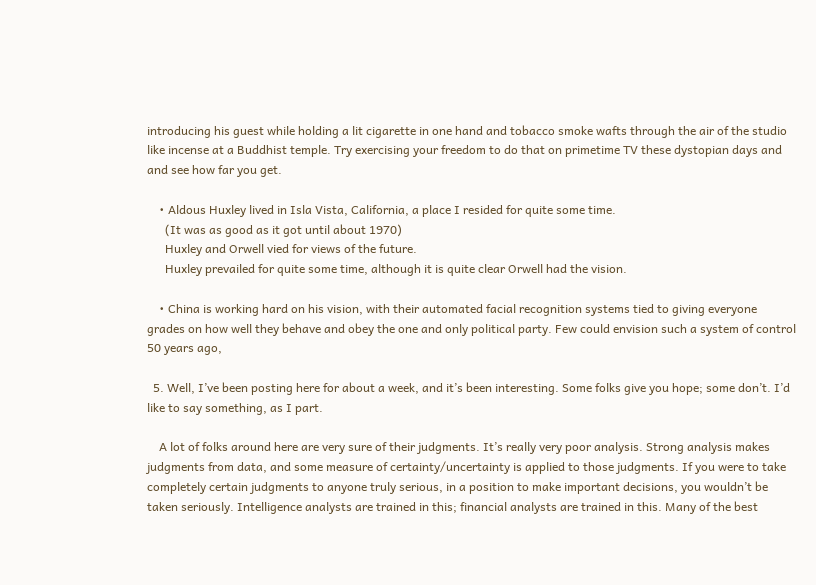introducing his guest while holding a lit cigarette in one hand and tobacco smoke wafts through the air of the studio like incense at a Buddhist temple. Try exercising your freedom to do that on primetime TV these dystopian days and and see how far you get.

    • Aldous Huxley lived in Isla Vista, California, a place I resided for quite some time.
      (It was as good as it got until about 1970)
      Huxley and Orwell vied for views of the future.
      Huxley prevailed for quite some time, although it is quite clear Orwell had the vision.

    • China is working hard on his vision, with their automated facial recognition systems tied to giving everyone grades on how well they behave and obey the one and only political party. Few could envision such a system of control 50 years ago,

  5. Well, I’ve been posting here for about a week, and it’s been interesting. Some folks give you hope; some don’t. I’d like to say something, as I part.

    A lot of folks around here are very sure of their judgments. It’s really very poor analysis. Strong analysis makes judgments from data, and some measure of certainty/uncertainty is applied to those judgments. If you were to take completely certain judgments to anyone truly serious, in a position to make important decisions, you wouldn’t be taken seriously. Intelligence analysts are trained in this; financial analysts are trained in this. Many of the best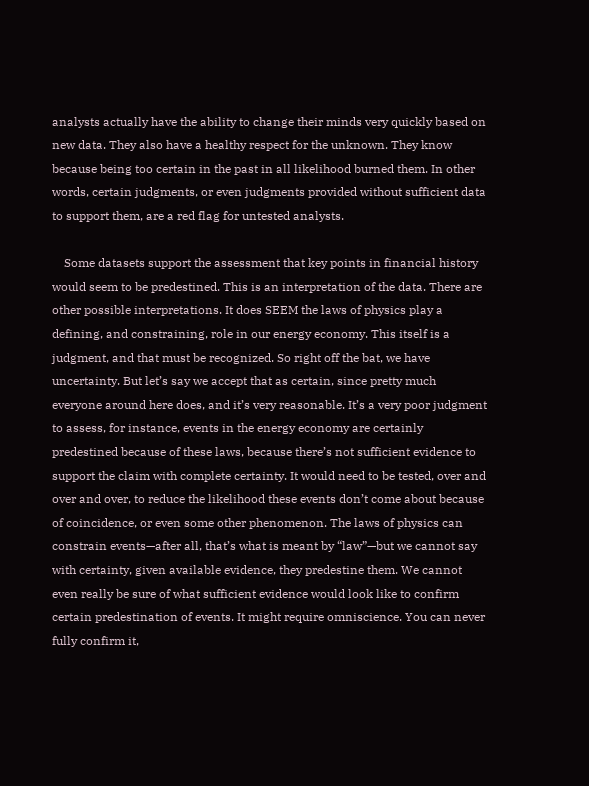analysts actually have the ability to change their minds very quickly based on new data. They also have a healthy respect for the unknown. They know because being too certain in the past in all likelihood burned them. In other words, certain judgments, or even judgments provided without sufficient data to support them, are a red flag for untested analysts.

    Some datasets support the assessment that key points in financial history would seem to be predestined. This is an interpretation of the data. There are other possible interpretations. It does SEEM the laws of physics play a defining, and constraining, role in our energy economy. This itself is a judgment, and that must be recognized. So right off the bat, we have uncertainty. But let’s say we accept that as certain, since pretty much everyone around here does, and it’s very reasonable. It’s a very poor judgment to assess, for instance, events in the energy economy are certainly predestined because of these laws, because there’s not sufficient evidence to support the claim with complete certainty. It would need to be tested, over and over and over, to reduce the likelihood these events don’t come about because of coincidence, or even some other phenomenon. The laws of physics can constrain events—after all, that’s what is meant by “law”—but we cannot say with certainty, given available evidence, they predestine them. We cannot even really be sure of what sufficient evidence would look like to confirm certain predestination of events. It might require omniscience. You can never fully confirm it,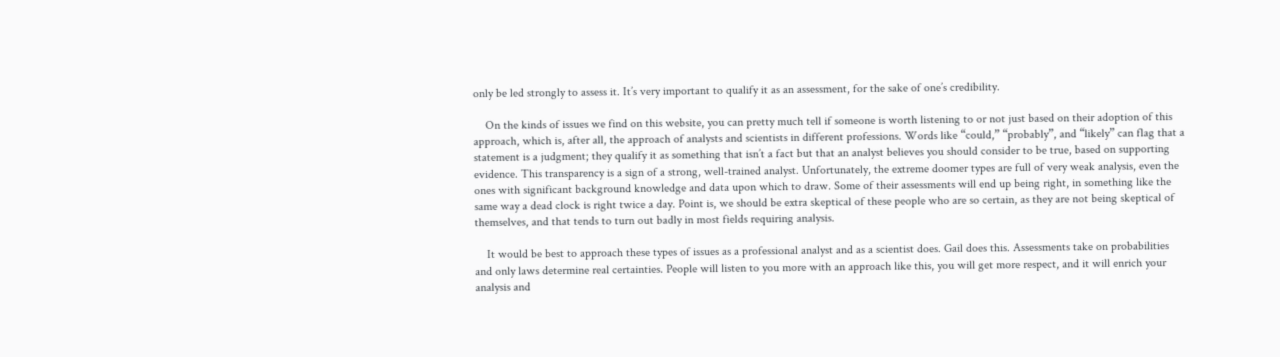only be led strongly to assess it. It’s very important to qualify it as an assessment, for the sake of one’s credibility.

    On the kinds of issues we find on this website, you can pretty much tell if someone is worth listening to or not just based on their adoption of this approach, which is, after all, the approach of analysts and scientists in different professions. Words like “could,” “probably”, and “likely” can flag that a statement is a judgment; they qualify it as something that isn’t a fact but that an analyst believes you should consider to be true, based on supporting evidence. This transparency is a sign of a strong, well-trained analyst. Unfortunately, the extreme doomer types are full of very weak analysis, even the ones with significant background knowledge and data upon which to draw. Some of their assessments will end up being right, in something like the same way a dead clock is right twice a day. Point is, we should be extra skeptical of these people who are so certain, as they are not being skeptical of themselves, and that tends to turn out badly in most fields requiring analysis.

    It would be best to approach these types of issues as a professional analyst and as a scientist does. Gail does this. Assessments take on probabilities and only laws determine real certainties. People will listen to you more with an approach like this, you will get more respect, and it will enrich your analysis and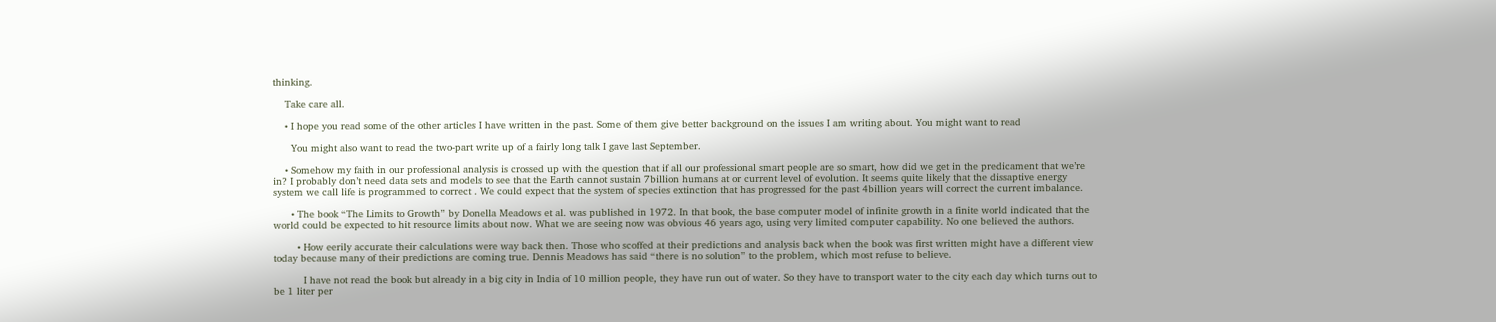thinking.

    Take care all.

    • I hope you read some of the other articles I have written in the past. Some of them give better background on the issues I am writing about. You might want to read

      You might also want to read the two-part write up of a fairly long talk I gave last September.

    • Somehow my faith in our professional analysis is crossed up with the question that if all our professional smart people are so smart, how did we get in the predicament that we’re in? I probably don’t need data sets and models to see that the Earth cannot sustain 7billion humans at or current level of evolution. It seems quite likely that the dissaptive energy system we call life is programmed to correct . We could expect that the system of species extinction that has progressed for the past 4billion years will correct the current imbalance.

      • The book “The Limits to Growth” by Donella Meadows et al. was published in 1972. In that book, the base computer model of infinite growth in a finite world indicated that the world could be expected to hit resource limits about now. What we are seeing now was obvious 46 years ago, using very limited computer capability. No one believed the authors.

        • How eerily accurate their calculations were way back then. Those who scoffed at their predictions and analysis back when the book was first written might have a different view today because many of their predictions are coming true. Dennis Meadows has said “there is no solution” to the problem, which most refuse to believe.

          I have not read the book but already in a big city in India of 10 million people, they have run out of water. So they have to transport water to the city each day which turns out to be 1 liter per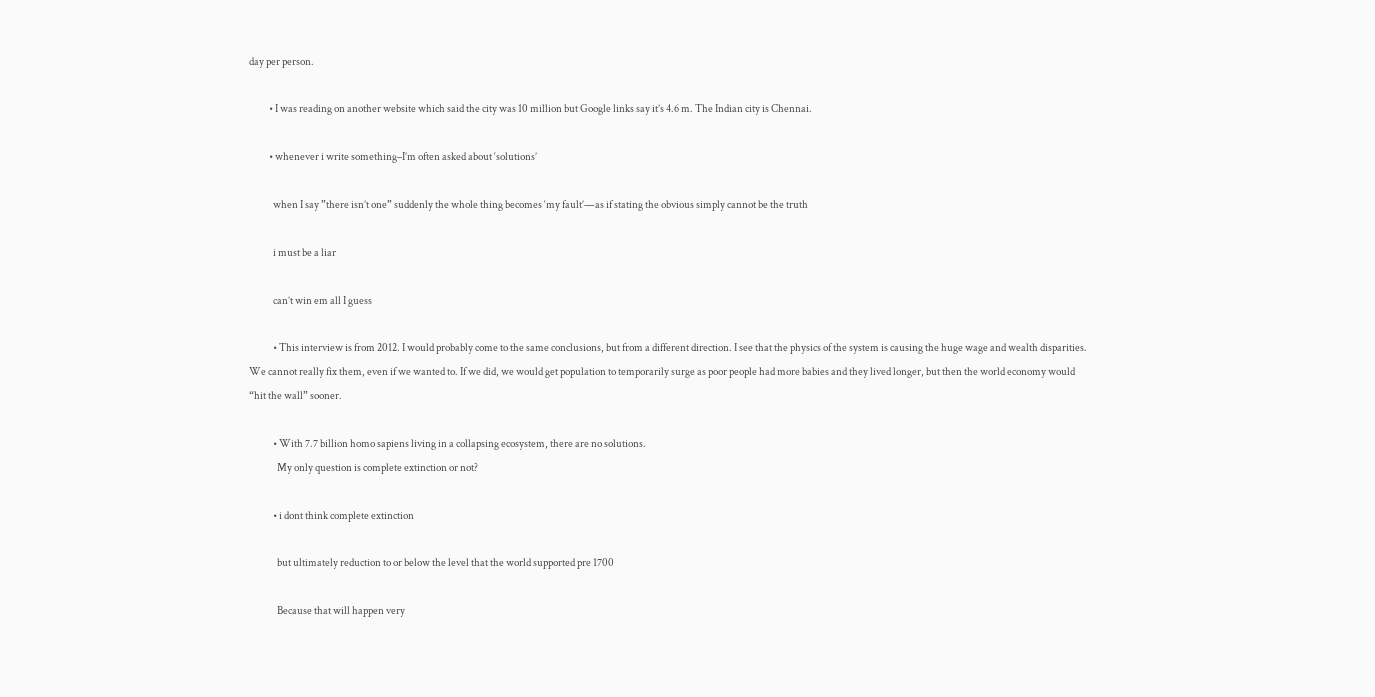day per person.

          • I was reading on another website which said the city was 10 million but Google links say it’s 4.6 m. The Indian city is Chennai.

          • whenever i write something–I’m often asked about ‘solutions’

            when I say ”there isn’t one” suddenly the whole thing becomes ‘my fault’—as if stating the obvious simply cannot be the truth

            i must be a liar

            can’t win em all I guess

            • This interview is from 2012. I would probably come to the same conclusions, but from a different direction. I see that the physics of the system is causing the huge wage and wealth disparities. We cannot really fix them, even if we wanted to. If we did, we would get population to temporarily surge as poor people had more babies and they lived longer, but then the world economy would “hit the wall” sooner.

            • With 7.7 billion homo sapiens living in a collapsing ecosystem, there are no solutions.
              My only question is complete extinction or not?

            • i dont think complete extinction

              but ultimately reduction to or below the level that the world supported pre 1700

              Because that will happen very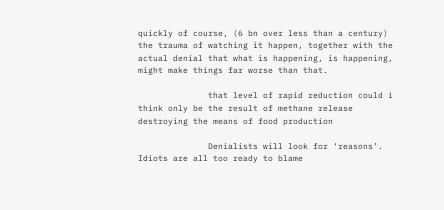quickly of course, (6 bn over less than a century) the trauma of watching it happen, together with the actual denial that what is happening, is happening, might make things far worse than that.

              that level of rapid reduction could i think only be the result of methane release destroying the means of food production

              Denialists will look for ‘reasons’. Idiots are all too ready to blame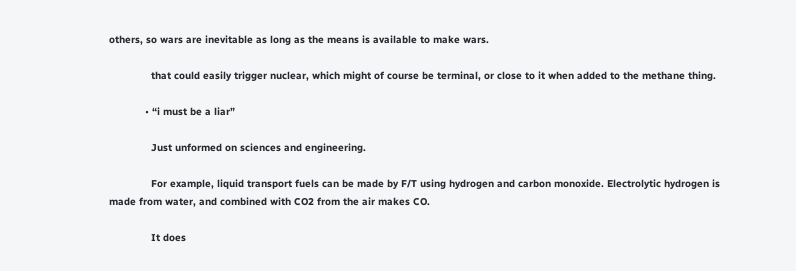others, so wars are inevitable as long as the means is available to make wars.

              that could easily trigger nuclear, which might of course be terminal, or close to it when added to the methane thing.

            • “i must be a liar”

              Just unformed on sciences and engineering.

              For example, liquid transport fuels can be made by F/T using hydrogen and carbon monoxide. Electrolytic hydrogen is made from water, and combined with CO2 from the air makes CO.

              It does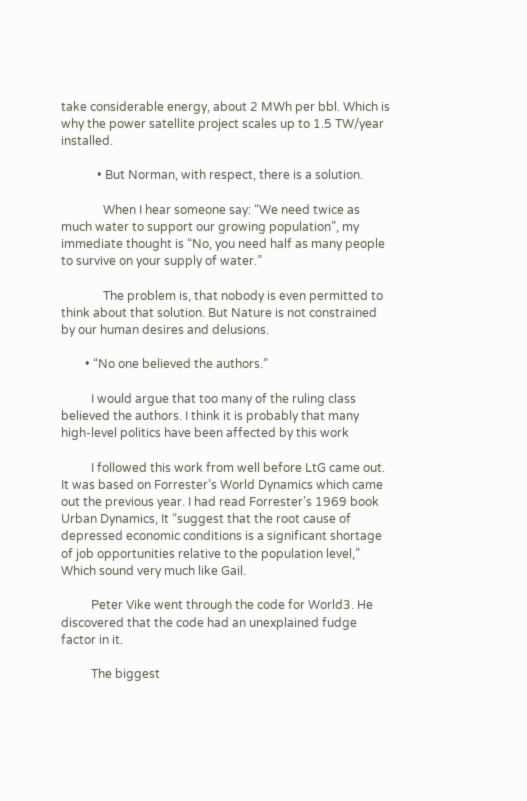take considerable energy, about 2 MWh per bbl. Which is why the power satellite project scales up to 1.5 TW/year installed.

            • But Norman, with respect, there is a solution.

              When I hear someone say: “We need twice as much water to support our growing population”, my immediate thought is “No, you need half as many people to survive on your supply of water.”

              The problem is, that nobody is even permitted to think about that solution. But Nature is not constrained by our human desires and delusions.

        • “No one believed the authors.”

          I would argue that too many of the ruling class believed the authors. I think it is probably that many high-level politics have been affected by this work

          I followed this work from well before LtG came out. It was based on Forrester’s World Dynamics which came out the previous year. I had read Forrester’s 1969 book Urban Dynamics, It “suggest that the root cause of depressed economic conditions is a significant shortage of job opportunities relative to the population level,” Which sound very much like Gail.

          Peter Vike went through the code for World3. He discovered that the code had an unexplained fudge factor in it.

          The biggest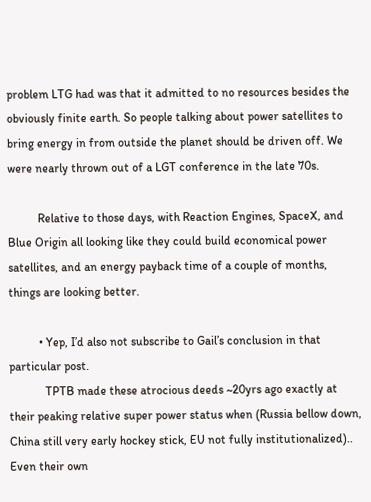problem LTG had was that it admitted to no resources besides the obviously finite earth. So people talking about power satellites to bring energy in from outside the planet should be driven off. We were nearly thrown out of a LGT conference in the late 70s.

          Relative to those days, with Reaction Engines, SpaceX, and Blue Origin all looking like they could build economical power satellites, and an energy payback time of a couple of months, things are looking better.

          • Yep, I’d also not subscribe to Gail’s conclusion in that particular post.
            TPTB made these atrocious deeds ~20yrs ago exactly at their peaking relative super power status when (Russia bellow down, China still very early hockey stick, EU not fully institutionalized).. Even their own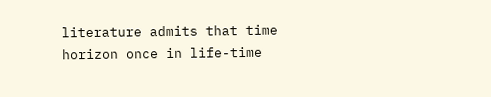literature admits that time horizon once in life-time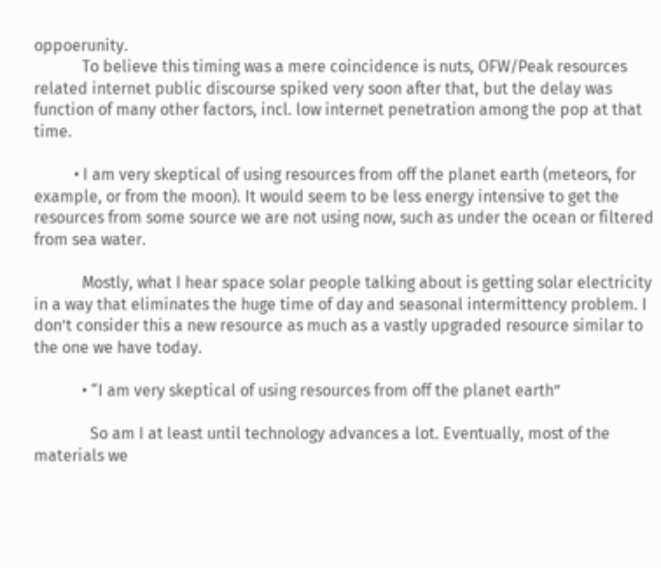oppoerunity.
            To believe this timing was a mere coincidence is nuts, OFW/Peak resources related internet public discourse spiked very soon after that, but the delay was function of many other factors, incl. low internet penetration among the pop at that time.

          • I am very skeptical of using resources from off the planet earth (meteors, for example, or from the moon). It would seem to be less energy intensive to get the resources from some source we are not using now, such as under the ocean or filtered from sea water.

            Mostly, what I hear space solar people talking about is getting solar electricity in a way that eliminates the huge time of day and seasonal intermittency problem. I don’t consider this a new resource as much as a vastly upgraded resource similar to the one we have today.

            • “I am very skeptical of using resources from off the planet earth”

              So am I at least until technology advances a lot. Eventually, most of the materials we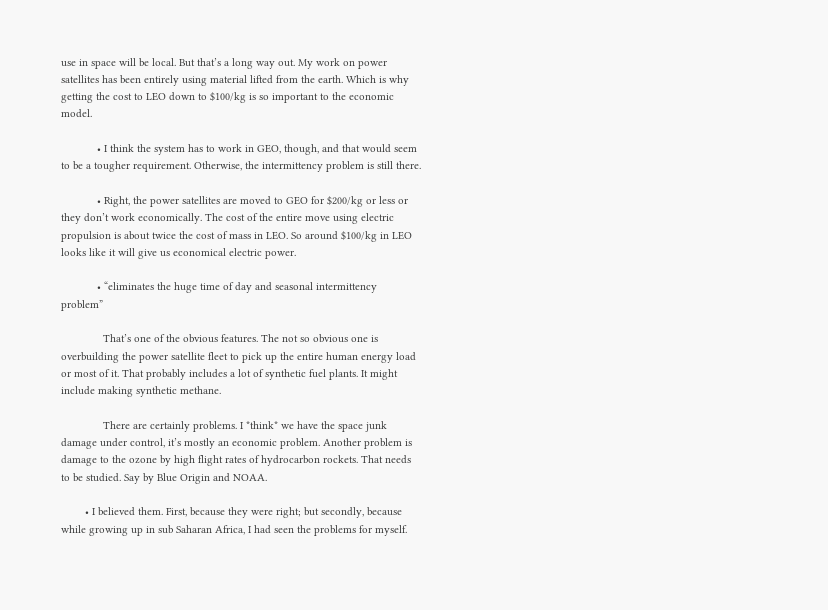use in space will be local. But that’s a long way out. My work on power satellites has been entirely using material lifted from the earth. Which is why getting the cost to LEO down to $100/kg is so important to the economic model.

            • I think the system has to work in GEO, though, and that would seem to be a tougher requirement. Otherwise, the intermittency problem is still there.

            • Right, the power satellites are moved to GEO for $200/kg or less or they don’t work economically. The cost of the entire move using electric propulsion is about twice the cost of mass in LEO. So around $100/kg in LEO looks like it will give us economical electric power.

            • “eliminates the huge time of day and seasonal intermittency problem”

              That’s one of the obvious features. The not so obvious one is overbuilding the power satellite fleet to pick up the entire human energy load or most of it. That probably includes a lot of synthetic fuel plants. It might include making synthetic methane.

              There are certainly problems. I *think* we have the space junk damage under control, it’s mostly an economic problem. Another problem is damage to the ozone by high flight rates of hydrocarbon rockets. That needs to be studied. Say by Blue Origin and NOAA.

        • I believed them. First, because they were right; but secondly, because while growing up in sub Saharan Africa, I had seen the problems for myself.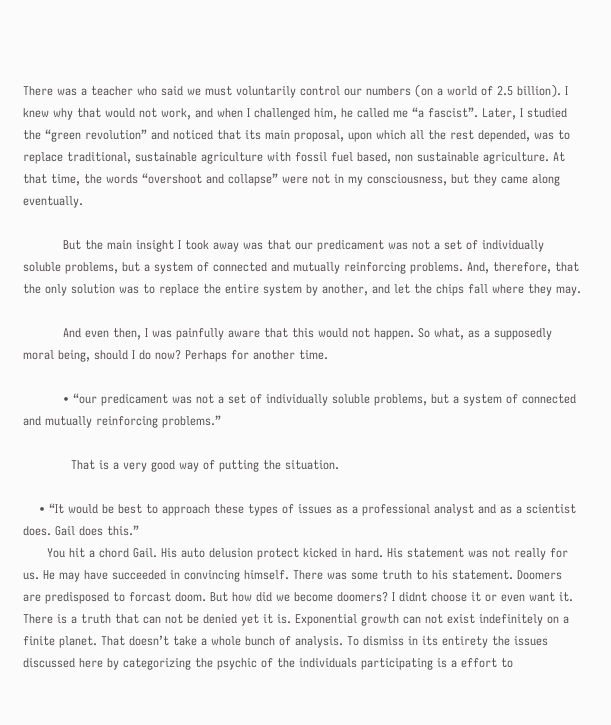There was a teacher who said we must voluntarily control our numbers (on a world of 2.5 billion). I knew why that would not work, and when I challenged him, he called me “a fascist”. Later, I studied the “green revolution” and noticed that its main proposal, upon which all the rest depended, was to replace traditional, sustainable agriculture with fossil fuel based, non sustainable agriculture. At that time, the words “overshoot and collapse” were not in my consciousness, but they came along eventually.

          But the main insight I took away was that our predicament was not a set of individually soluble problems, but a system of connected and mutually reinforcing problems. And, therefore, that the only solution was to replace the entire system by another, and let the chips fall where they may.

          And even then, I was painfully aware that this would not happen. So what, as a supposedly moral being, should I do now? Perhaps for another time.

          • “our predicament was not a set of individually soluble problems, but a system of connected and mutually reinforcing problems.”

            That is a very good way of putting the situation.

    • “It would be best to approach these types of issues as a professional analyst and as a scientist does. Gail does this.”
      You hit a chord Gail. His auto delusion protect kicked in hard. His statement was not really for us. He may have succeeded in convincing himself. There was some truth to his statement. Doomers are predisposed to forcast doom. But how did we become doomers? I didnt choose it or even want it. There is a truth that can not be denied yet it is. Exponential growth can not exist indefinitely on a finite planet. That doesn’t take a whole bunch of analysis. To dismiss in its entirety the issues discussed here by categorizing the psychic of the individuals participating is a effort to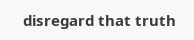disregard that truth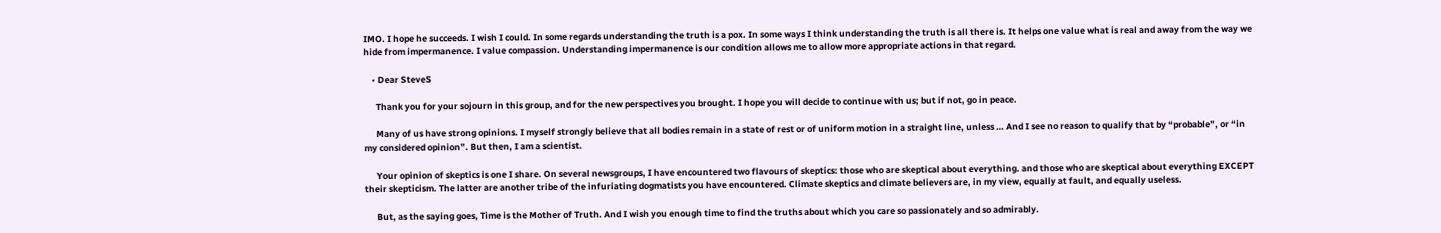IMO. I hope he succeeds. I wish I could. In some regards understanding the truth is a pox. In some ways I think understanding the truth is all there is. It helps one value what is real and away from the way we hide from impermanence. I value compassion. Understanding impermanence is our condition allows me to allow more appropriate actions in that regard.

    • Dear SteveS

      Thank you for your sojourn in this group, and for the new perspectives you brought. I hope you will decide to continue with us; but if not, go in peace.

      Many of us have strong opinions. I myself strongly believe that all bodies remain in a state of rest or of uniform motion in a straight line, unless … And I see no reason to qualify that by “probable”, or “in my considered opinion”. But then, I am a scientist.

      Your opinion of skeptics is one I share. On several newsgroups, I have encountered two flavours of skeptics: those who are skeptical about everything. and those who are skeptical about everything EXCEPT their skepticism. The latter are another tribe of the infuriating dogmatists you have encountered. Climate skeptics and climate believers are, in my view, equally at fault, and equally useless.

      But, as the saying goes, Time is the Mother of Truth. And I wish you enough time to find the truths about which you care so passionately and so admirably.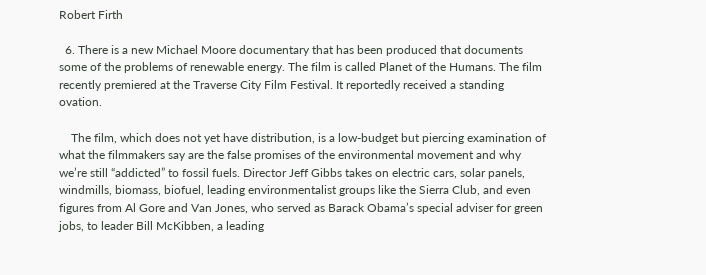Robert Firth

  6. There is a new Michael Moore documentary that has been produced that documents some of the problems of renewable energy. The film is called Planet of the Humans. The film recently premiered at the Traverse City Film Festival. It reportedly received a standing ovation.

    The film, which does not yet have distribution, is a low-budget but piercing examination of what the filmmakers say are the false promises of the environmental movement and why we’re still “addicted” to fossil fuels. Director Jeff Gibbs takes on electric cars, solar panels, windmills, biomass, biofuel, leading environmentalist groups like the Sierra Club, and even figures from Al Gore and Van Jones, who served as Barack Obama’s special adviser for green jobs, to leader Bill McKibben, a leading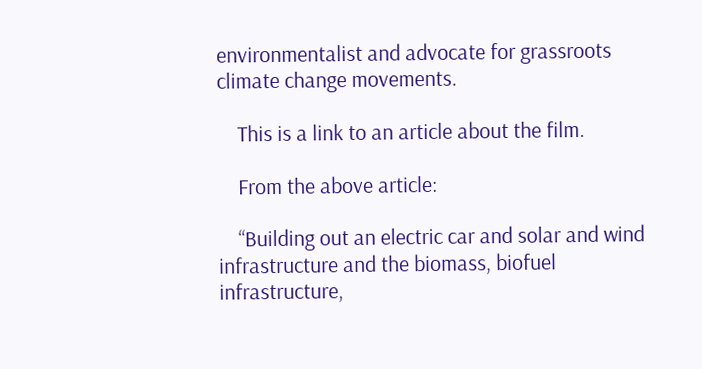environmentalist and advocate for grassroots climate change movements.

    This is a link to an article about the film.

    From the above article:

    “Building out an electric car and solar and wind infrastructure and the biomass, biofuel infrastructure,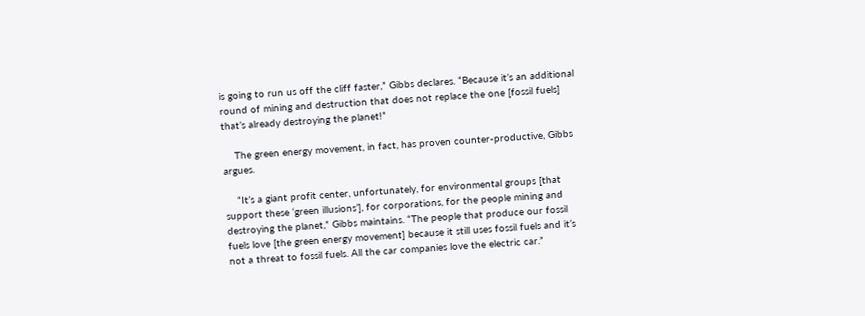is going to run us off the cliff faster,” Gibbs declares. “Because it’s an additional round of mining and destruction that does not replace the one [fossil fuels] that’s already destroying the planet!”

    The green energy movement, in fact, has proven counter-productive, Gibbs argues.

    “It’s a giant profit center, unfortunately, for environmental groups [that support these ‘green illusions’], for corporations, for the people mining and destroying the planet,” Gibbs maintains. “The people that produce our fossil fuels love [the green energy movement] because it still uses fossil fuels and it’s not a threat to fossil fuels. All the car companies love the electric car.”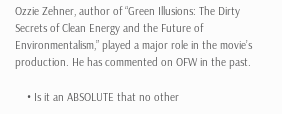Ozzie Zehner, author of “Green Illusions: The Dirty Secrets of Clean Energy and the Future of Environmentalism,” played a major role in the movie’s production. He has commented on OFW in the past.

    • Is it an ABSOLUTE that no other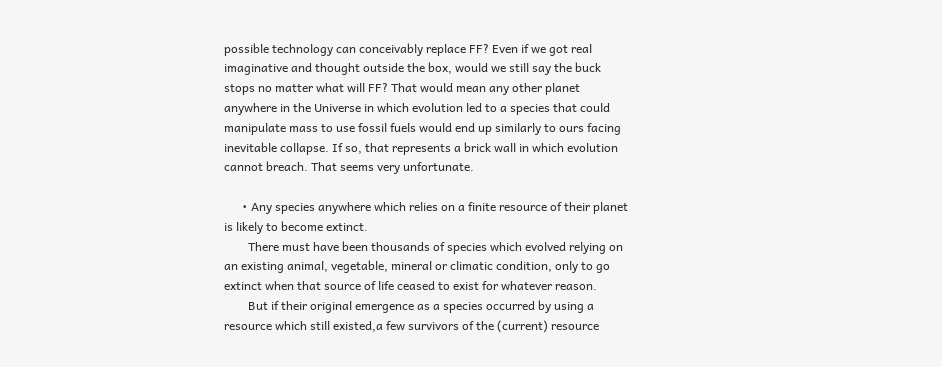possible technology can conceivably replace FF? Even if we got real imaginative and thought outside the box, would we still say the buck stops no matter what will FF? That would mean any other planet anywhere in the Universe in which evolution led to a species that could manipulate mass to use fossil fuels would end up similarly to ours facing inevitable collapse. If so, that represents a brick wall in which evolution cannot breach. That seems very unfortunate.

      • Any species anywhere which relies on a finite resource of their planet is likely to become extinct.
        There must have been thousands of species which evolved relying on an existing animal, vegetable, mineral or climatic condition, only to go extinct when that source of life ceased to exist for whatever reason.
        But if their original emergence as a species occurred by using a resource which still existed,a few survivors of the (current) resource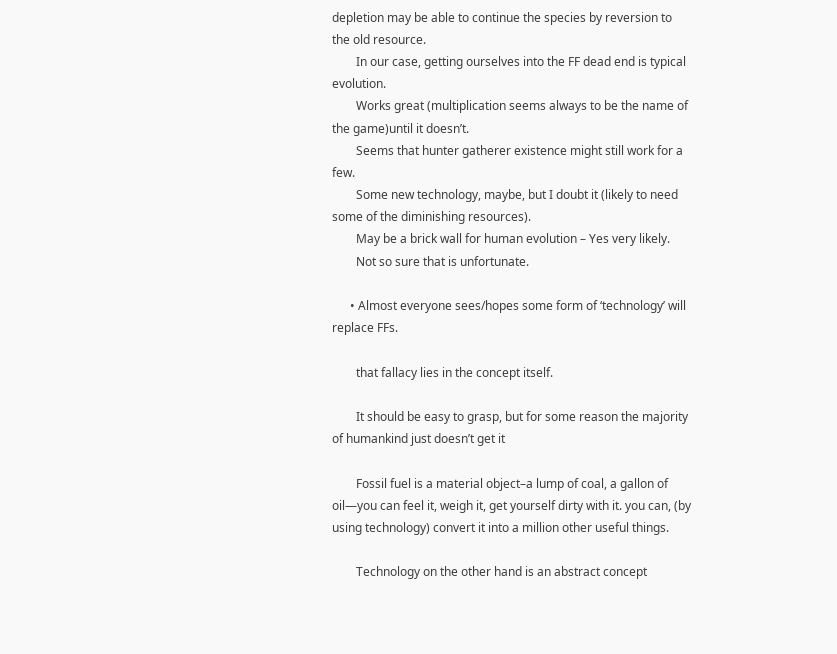depletion may be able to continue the species by reversion to the old resource.
        In our case, getting ourselves into the FF dead end is typical evolution.
        Works great (multiplication seems always to be the name of the game)until it doesn’t.
        Seems that hunter gatherer existence might still work for a few.
        Some new technology, maybe, but I doubt it (likely to need some of the diminishing resources).
        May be a brick wall for human evolution – Yes very likely.
        Not so sure that is unfortunate.

      • Almost everyone sees/hopes some form of ‘technology’ will replace FFs.

        that fallacy lies in the concept itself.

        It should be easy to grasp, but for some reason the majority of humankind just doesn’t get it

        Fossil fuel is a material object–a lump of coal, a gallon of oil—you can feel it, weigh it, get yourself dirty with it. you can, (by using technology) convert it into a million other useful things.

        Technology on the other hand is an abstract concept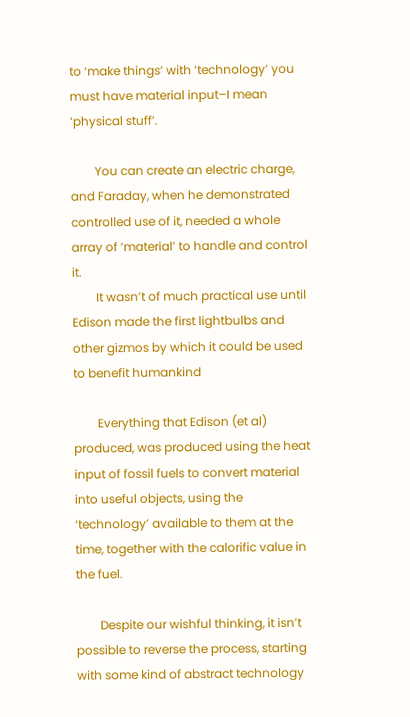to ‘make things’ with ‘technology’ you must have material input–I mean ‘physical stuff’.

        You can create an electric charge, and Faraday, when he demonstrated controlled use of it, needed a whole array of ‘material’ to handle and control it.
        It wasn’t of much practical use until Edison made the first lightbulbs and other gizmos by which it could be used to benefit humankind

        Everything that Edison (et al) produced, was produced using the heat input of fossil fuels to convert material into useful objects, using the ‘technology’ available to them at the time, together with the calorific value in the fuel.

        Despite our wishful thinking, it isn’t possible to reverse the process, starting with some kind of abstract technology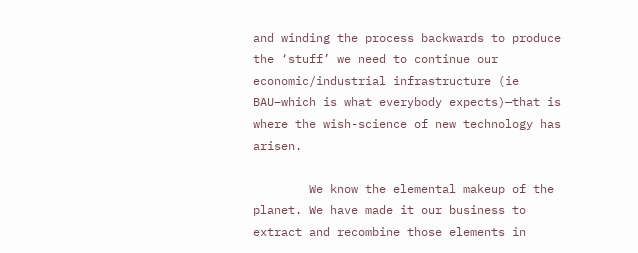and winding the process backwards to produce the ‘stuff’ we need to continue our economic/industrial infrastructure (ie BAU–which is what everybody expects)—that is where the wish-science of new technology has arisen.

        We know the elemental makeup of the planet. We have made it our business to extract and recombine those elements in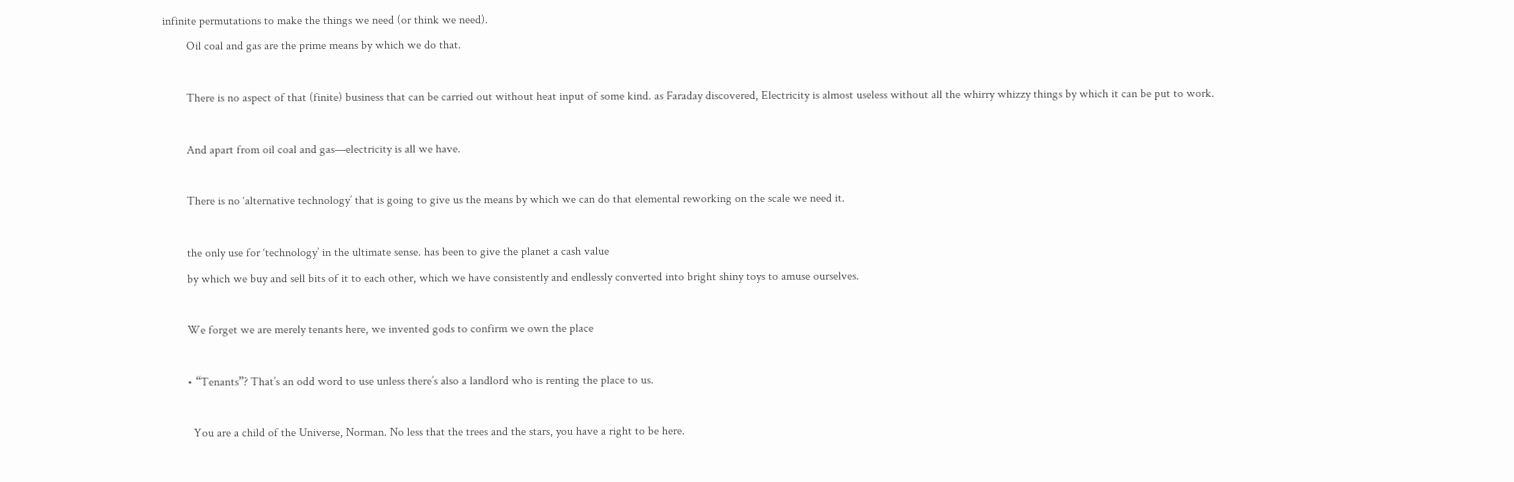infinite permutations to make the things we need (or think we need).
        Oil coal and gas are the prime means by which we do that.

        There is no aspect of that (finite) business that can be carried out without heat input of some kind. as Faraday discovered, Electricity is almost useless without all the whirry whizzy things by which it can be put to work.

        And apart from oil coal and gas—electricity is all we have.

        There is no ‘alternative technology’ that is going to give us the means by which we can do that elemental reworking on the scale we need it.

        the only use for ‘technology’ in the ultimate sense. has been to give the planet a cash value
        by which we buy and sell bits of it to each other, which we have consistently and endlessly converted into bright shiny toys to amuse ourselves.

        We forget we are merely tenants here, we invented gods to confirm we own the place

        • “Tenants”? That’s an odd word to use unless there’s also a landlord who is renting the place to us.

          You are a child of the Universe, Norman. No less that the trees and the stars, you have a right to be here.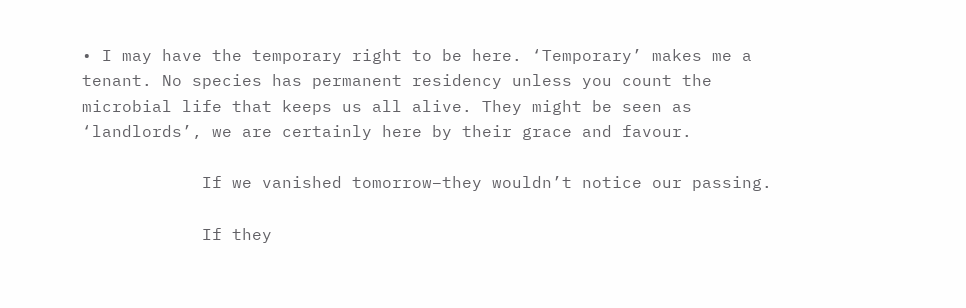• I may have the temporary right to be here. ‘Temporary’ makes me a tenant. No species has permanent residency unless you count the microbial life that keeps us all alive. They might be seen as ‘landlords’, we are certainly here by their grace and favour.

            If we vanished tomorrow–they wouldn’t notice our passing.

            If they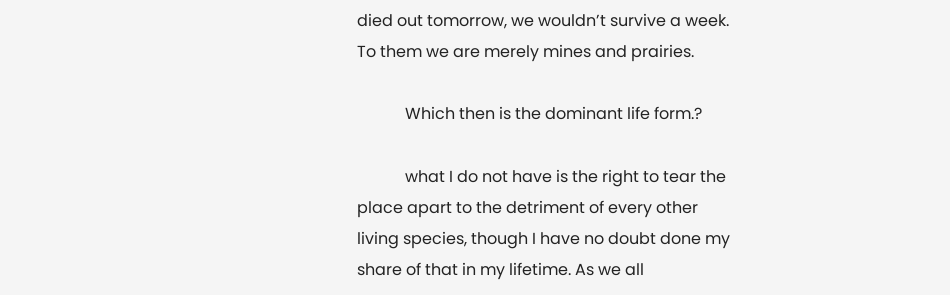died out tomorrow, we wouldn’t survive a week. To them we are merely mines and prairies.

            Which then is the dominant life form.?

            what I do not have is the right to tear the place apart to the detriment of every other living species, though I have no doubt done my share of that in my lifetime. As we all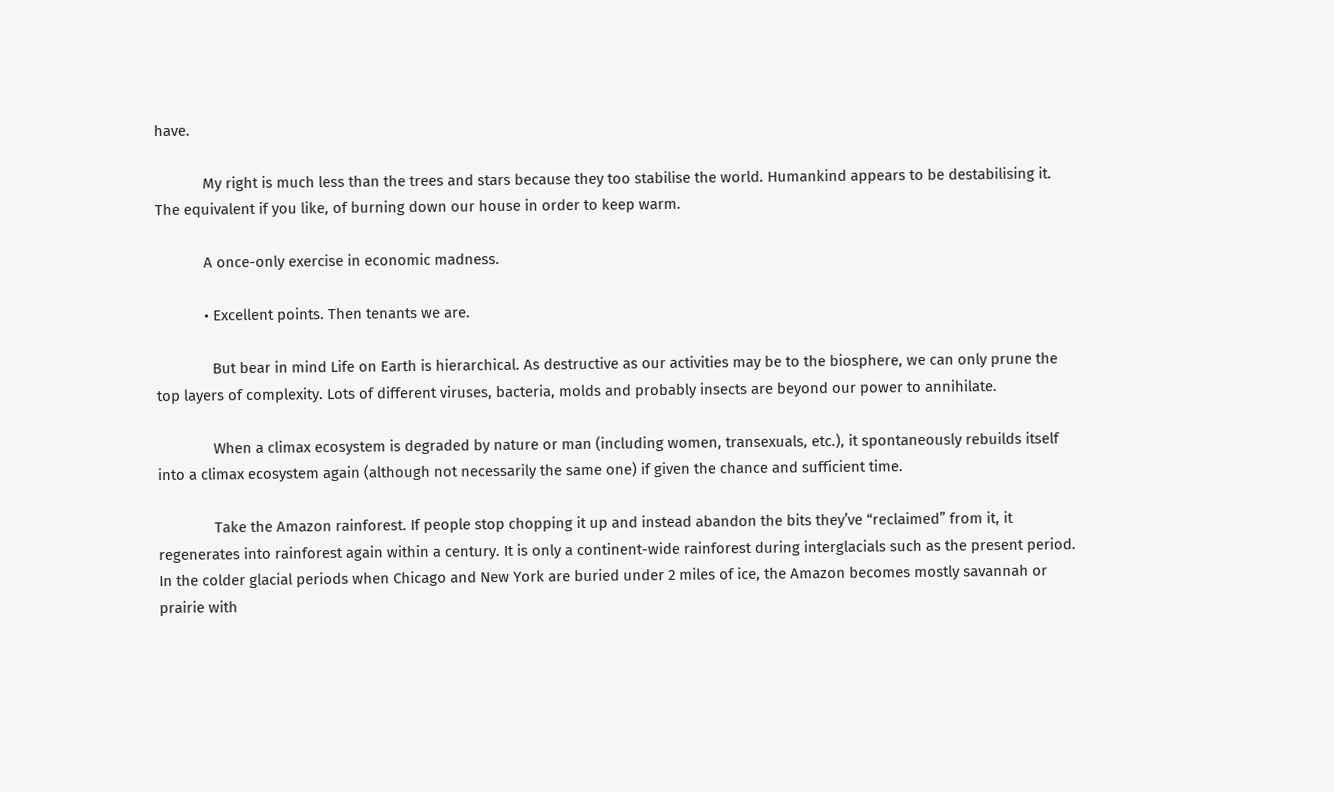have.

            My right is much less than the trees and stars because they too stabilise the world. Humankind appears to be destabilising it. The equivalent if you like, of burning down our house in order to keep warm.

            A once-only exercise in economic madness.

            • Excellent points. Then tenants we are.

              But bear in mind Life on Earth is hierarchical. As destructive as our activities may be to the biosphere, we can only prune the top layers of complexity. Lots of different viruses, bacteria, molds and probably insects are beyond our power to annihilate.

              When a climax ecosystem is degraded by nature or man (including women, transexuals, etc.), it spontaneously rebuilds itself into a climax ecosystem again (although not necessarily the same one) if given the chance and sufficient time.

              Take the Amazon rainforest. If people stop chopping it up and instead abandon the bits they’ve “reclaimed” from it, it regenerates into rainforest again within a century. It is only a continent-wide rainforest during interglacials such as the present period. In the colder glacial periods when Chicago and New York are buried under 2 miles of ice, the Amazon becomes mostly savannah or prairie with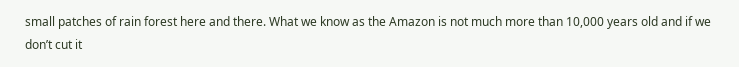small patches of rain forest here and there. What we know as the Amazon is not much more than 10,000 years old and if we don’t cut it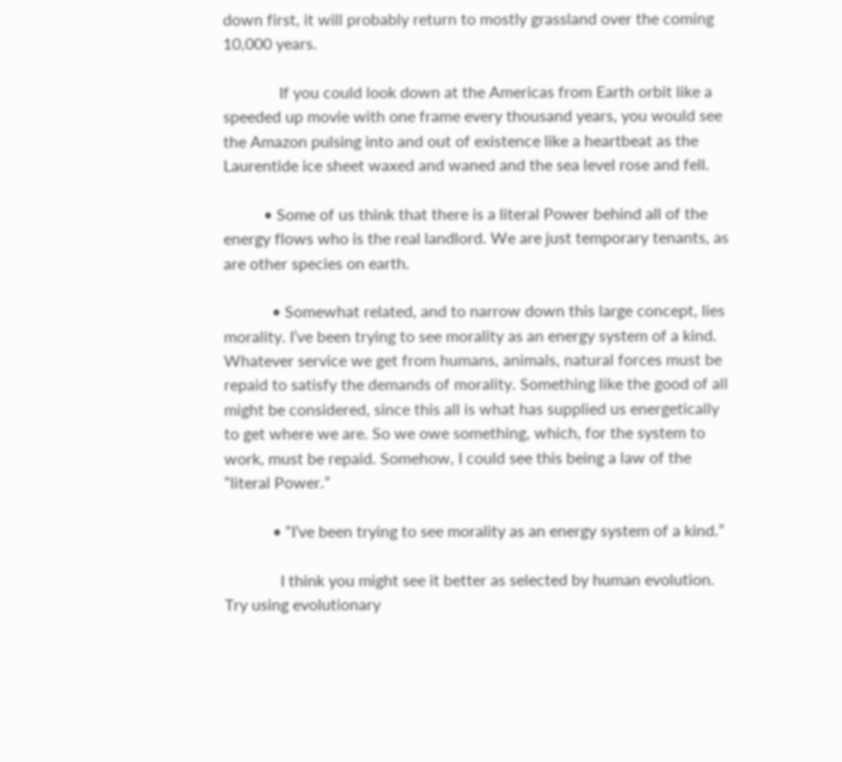down first, it will probably return to mostly grassland over the coming 10,000 years.

              If you could look down at the Americas from Earth orbit like a speeded up movie with one frame every thousand years, you would see the Amazon pulsing into and out of existence like a heartbeat as the Laurentide ice sheet waxed and waned and the sea level rose and fell.

          • Some of us think that there is a literal Power behind all of the energy flows who is the real landlord. We are just temporary tenants, as are other species on earth.

            • Somewhat related, and to narrow down this large concept, lies morality. I’ve been trying to see morality as an energy system of a kind. Whatever service we get from humans, animals, natural forces must be repaid to satisfy the demands of morality. Something like the good of all might be considered, since this all is what has supplied us energetically to get where we are. So we owe something, which, for the system to work, must be repaid. Somehow, I could see this being a law of the “literal Power.”

            • “I’ve been trying to see morality as an energy system of a kind.”

              I think you might see it better as selected by human evolution. Try using evolutionary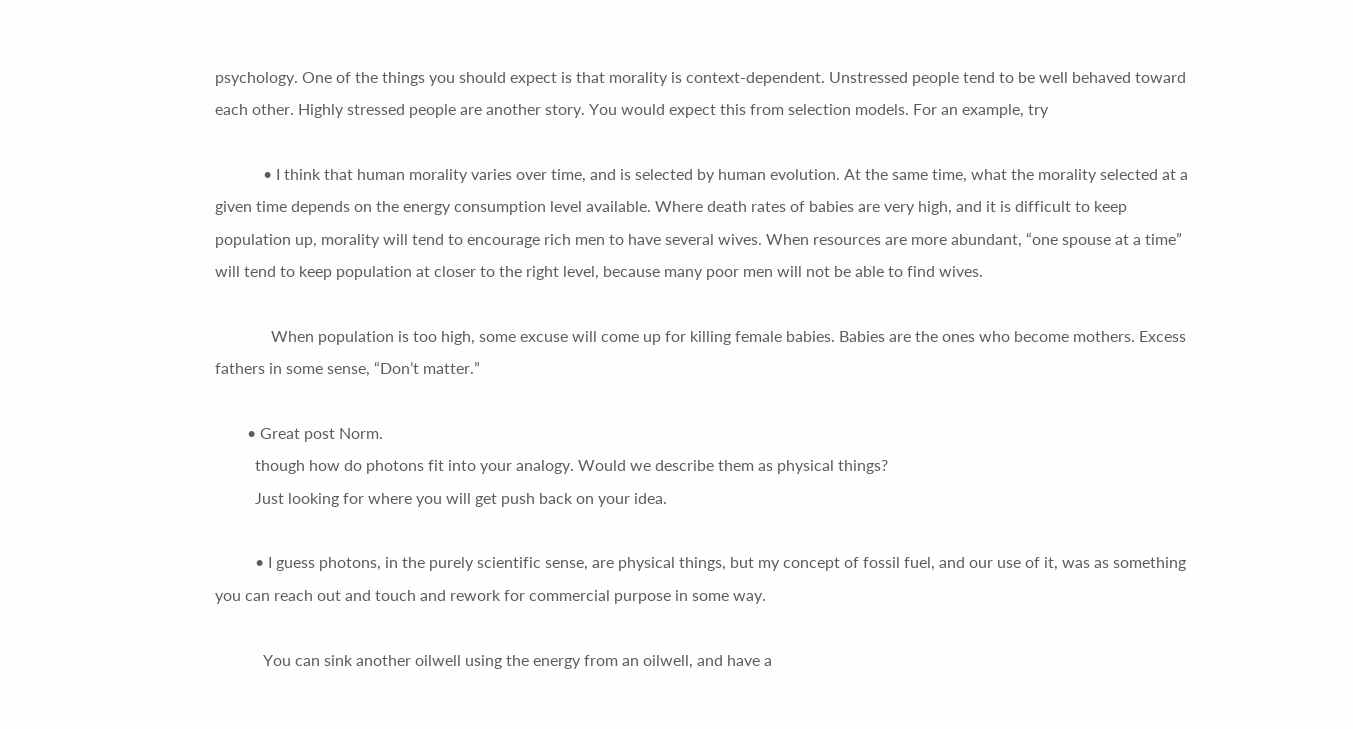psychology. One of the things you should expect is that morality is context-dependent. Unstressed people tend to be well behaved toward each other. Highly stressed people are another story. You would expect this from selection models. For an example, try

            • I think that human morality varies over time, and is selected by human evolution. At the same time, what the morality selected at a given time depends on the energy consumption level available. Where death rates of babies are very high, and it is difficult to keep population up, morality will tend to encourage rich men to have several wives. When resources are more abundant, “one spouse at a time” will tend to keep population at closer to the right level, because many poor men will not be able to find wives.

              When population is too high, some excuse will come up for killing female babies. Babies are the ones who become mothers. Excess fathers in some sense, “Don’t matter.”

        • Great post Norm.
          though how do photons fit into your analogy. Would we describe them as physical things?
          Just looking for where you will get push back on your idea.

          • I guess photons, in the purely scientific sense, are physical things, but my concept of fossil fuel, and our use of it, was as something you can reach out and touch and rework for commercial purpose in some way.

            You can sink another oilwell using the energy from an oilwell, and have a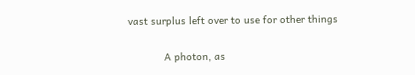vast surplus left over to use for other things

            A photon, as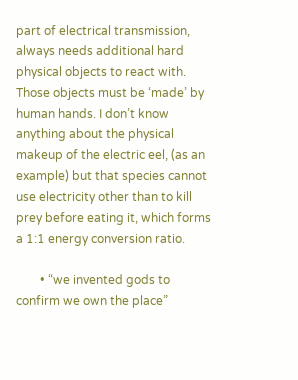part of electrical transmission, always needs additional hard physical objects to react with. Those objects must be ‘made’ by human hands. I don’t know anything about the physical makeup of the electric eel, (as an example) but that species cannot use electricity other than to kill prey before eating it, which forms a 1:1 energy conversion ratio.

        • “we invented gods to confirm we own the place”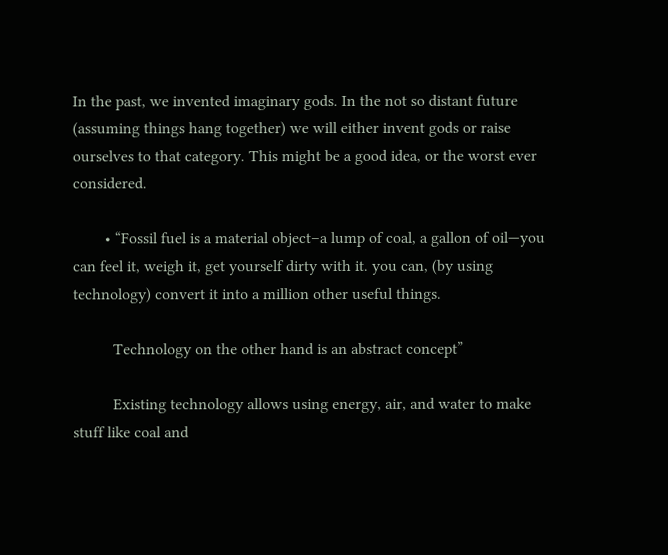In the past, we invented imaginary gods. In the not so distant future (assuming things hang together) we will either invent gods or raise ourselves to that category. This might be a good idea, or the worst ever considered.

        • “Fossil fuel is a material object–a lump of coal, a gallon of oil—you can feel it, weigh it, get yourself dirty with it. you can, (by using technology) convert it into a million other useful things.

          Technology on the other hand is an abstract concept”

          Existing technology allows using energy, air, and water to make stuff like coal and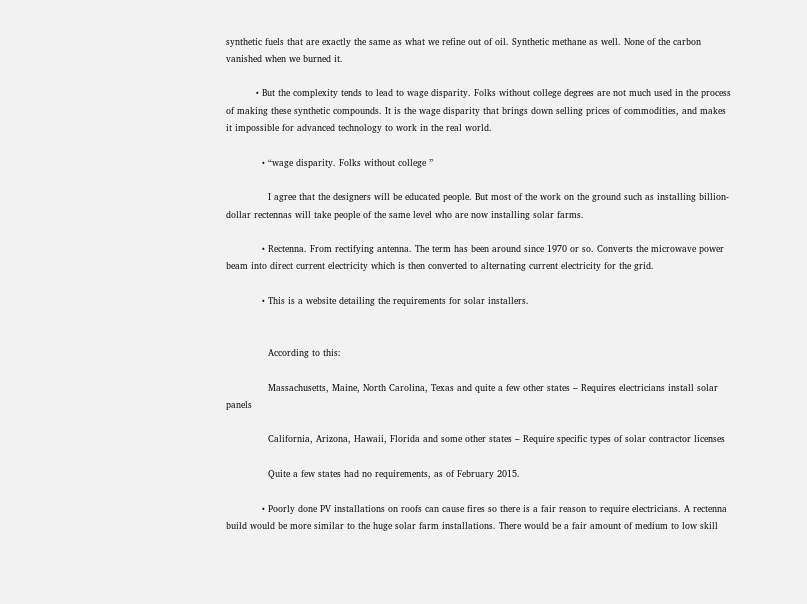synthetic fuels that are exactly the same as what we refine out of oil. Synthetic methane as well. None of the carbon vanished when we burned it.

          • But the complexity tends to lead to wage disparity. Folks without college degrees are not much used in the process of making these synthetic compounds. It is the wage disparity that brings down selling prices of commodities, and makes it impossible for advanced technology to work in the real world.

            • “wage disparity. Folks without college ”

              I agree that the designers will be educated people. But most of the work on the ground such as installing billion-dollar rectennas will take people of the same level who are now installing solar farms.

            • Rectenna. From rectifying antenna. The term has been around since 1970 or so. Converts the microwave power beam into direct current electricity which is then converted to alternating current electricity for the grid.

            • This is a website detailing the requirements for solar installers.


              According to this:

              Massachusetts, Maine, North Carolina, Texas and quite a few other states – Requires electricians install solar panels

              California, Arizona, Hawaii, Florida and some other states – Require specific types of solar contractor licenses

              Quite a few states had no requirements, as of February 2015.

            • Poorly done PV installations on roofs can cause fires so there is a fair reason to require electricians. A rectenna build would be more similar to the huge solar farm installations. There would be a fair amount of medium to low skill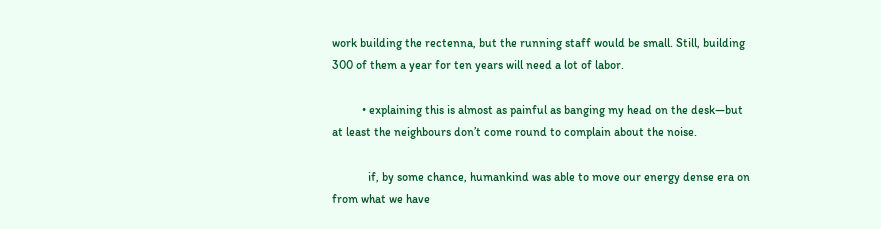work building the rectenna, but the running staff would be small. Still, building 300 of them a year for ten years will need a lot of labor.

          • explaining this is almost as painful as banging my head on the desk—but at least the neighbours don’t come round to complain about the noise.

            if, by some chance, humankind was able to move our energy dense era on from what we have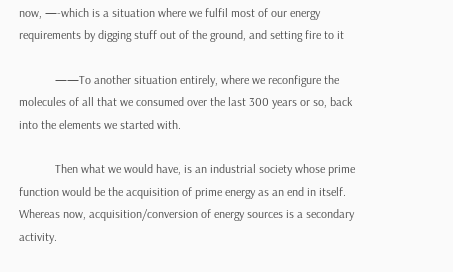now, —-which is a situation where we fulfil most of our energy requirements by digging stuff out of the ground, and setting fire to it

            ——To another situation entirely, where we reconfigure the molecules of all that we consumed over the last 300 years or so, back into the elements we started with.

            Then what we would have, is an industrial society whose prime function would be the acquisition of prime energy as an end in itself. Whereas now, acquisition/conversion of energy sources is a secondary activity.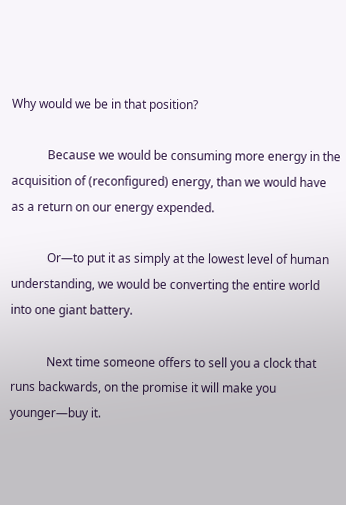Why would we be in that position?

            Because we would be consuming more energy in the acquisition of (reconfigured) energy, than we would have as a return on our energy expended.

            Or—to put it as simply at the lowest level of human understanding, we would be converting the entire world into one giant battery.

            Next time someone offers to sell you a clock that runs backwards, on the promise it will make you younger—buy it.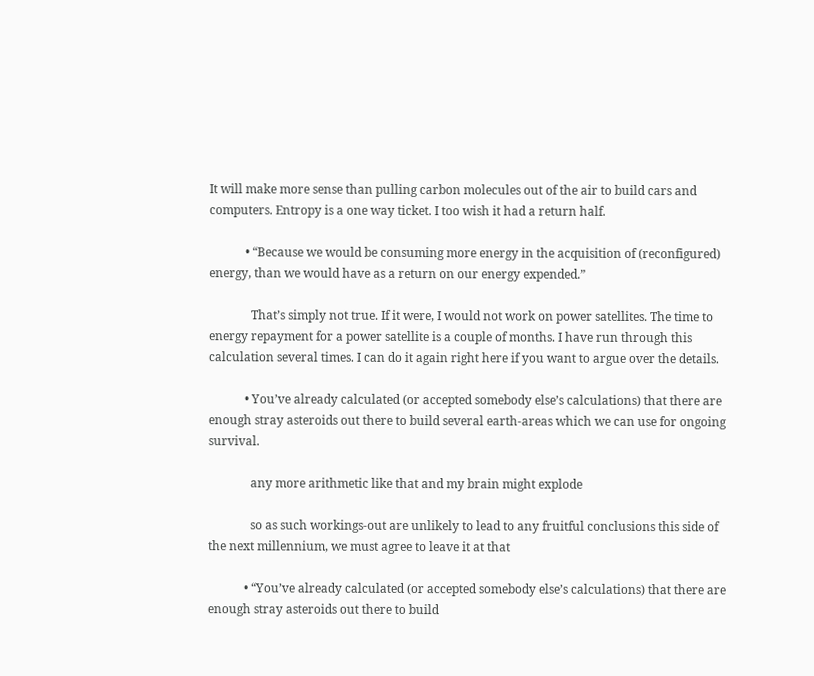It will make more sense than pulling carbon molecules out of the air to build cars and computers. Entropy is a one way ticket. I too wish it had a return half.

            • “Because we would be consuming more energy in the acquisition of (reconfigured) energy, than we would have as a return on our energy expended.”

              That’s simply not true. If it were, I would not work on power satellites. The time to energy repayment for a power satellite is a couple of months. I have run through this calculation several times. I can do it again right here if you want to argue over the details.

            • You’ve already calculated (or accepted somebody else’s calculations) that there are enough stray asteroids out there to build several earth-areas which we can use for ongoing survival.

              any more arithmetic like that and my brain might explode

              so as such workings-out are unlikely to lead to any fruitful conclusions this side of the next millennium, we must agree to leave it at that

            • “You’ve already calculated (or accepted somebody else’s calculations) that there are enough stray asteroids out there to build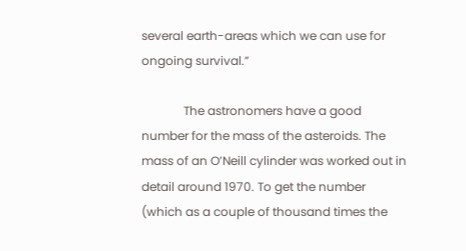several earth-areas which we can use for ongoing survival.”

              The astronomers have a good number for the mass of the asteroids. The mass of an O’Neill cylinder was worked out in detail around 1970. To get the number (which as a couple of thousand times the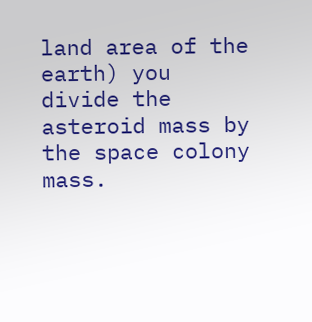land area of the earth) you divide the asteroid mass by the space colony mass.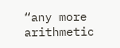“any more arithmetic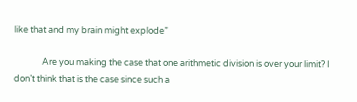like that and my brain might explode”

              Are you making the case that one arithmetic division is over your limit? I don’t think that is the case since such a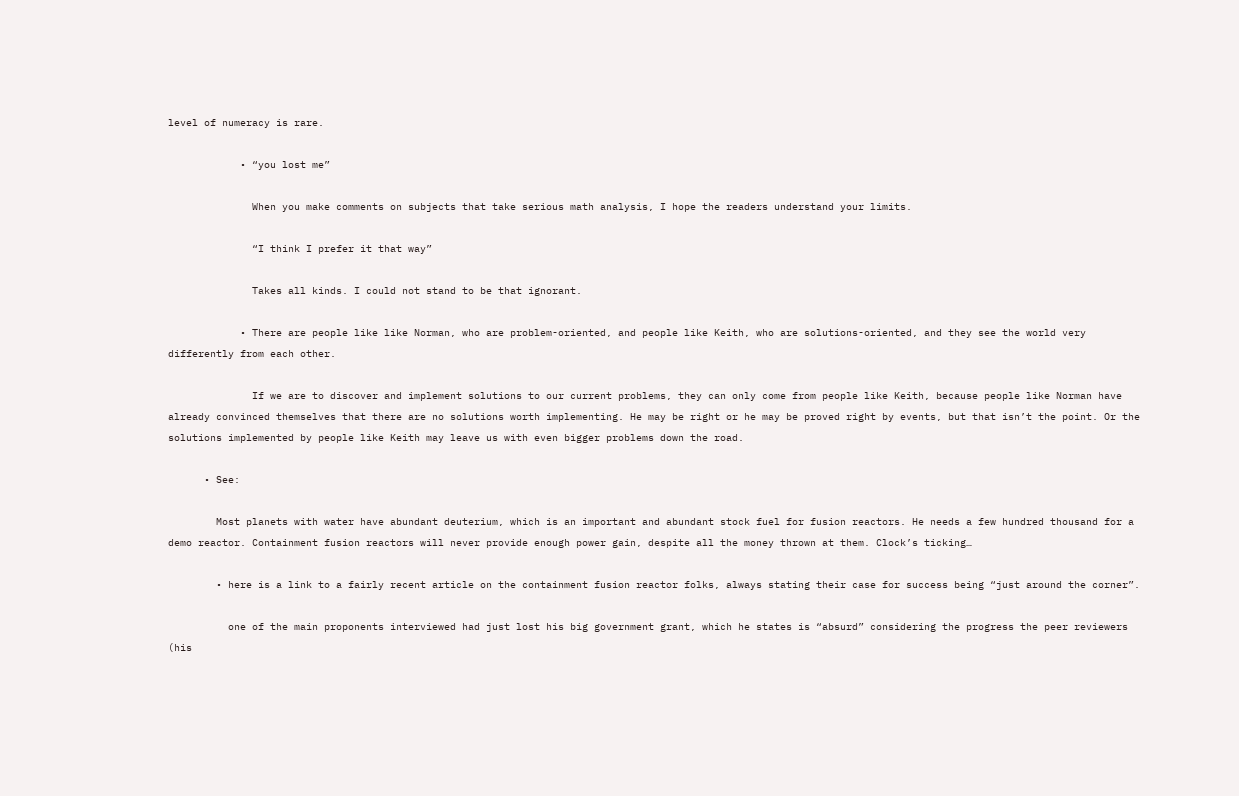level of numeracy is rare.

            • “you lost me”

              When you make comments on subjects that take serious math analysis, I hope the readers understand your limits.

              “I think I prefer it that way”

              Takes all kinds. I could not stand to be that ignorant.

            • There are people like like Norman, who are problem-oriented, and people like Keith, who are solutions-oriented, and they see the world very differently from each other.

              If we are to discover and implement solutions to our current problems, they can only come from people like Keith, because people like Norman have already convinced themselves that there are no solutions worth implementing. He may be right or he may be proved right by events, but that isn’t the point. Or the solutions implemented by people like Keith may leave us with even bigger problems down the road.

      • See:

        Most planets with water have abundant deuterium, which is an important and abundant stock fuel for fusion reactors. He needs a few hundred thousand for a demo reactor. Containment fusion reactors will never provide enough power gain, despite all the money thrown at them. Clock’s ticking…

        • here is a link to a fairly recent article on the containment fusion reactor folks, always stating their case for success being “just around the corner”.

          one of the main proponents interviewed had just lost his big government grant, which he states is “absurd” considering the progress the peer reviewers (his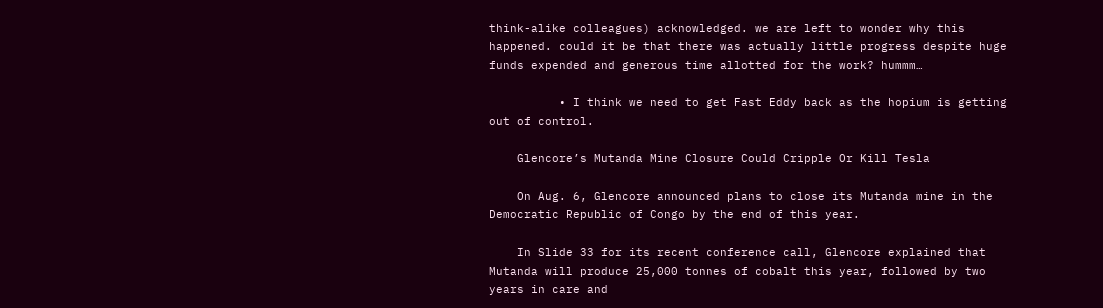think-alike colleagues) acknowledged. we are left to wonder why this happened. could it be that there was actually little progress despite huge funds expended and generous time allotted for the work? hummm…

          • I think we need to get Fast Eddy back as the hopium is getting out of control.

    Glencore’s Mutanda Mine Closure Could Cripple Or Kill Tesla

    On Aug. 6, Glencore announced plans to close its Mutanda mine in the Democratic Republic of Congo by the end of this year.

    In Slide 33 for its recent conference call, Glencore explained that Mutanda will produce 25,000 tonnes of cobalt this year, followed by two years in care and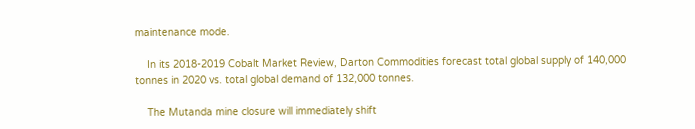maintenance mode.

    In its 2018-2019 Cobalt Market Review, Darton Commodities forecast total global supply of 140,000 tonnes in 2020 vs. total global demand of 132,000 tonnes.

    The Mutanda mine closure will immediately shift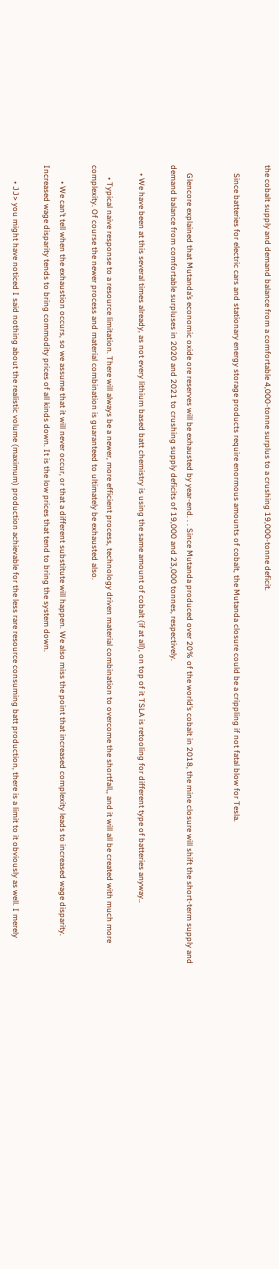the cobalt supply and demand balance from a comfortable 4,000-tonne surplus to a crushing 19,000-tonne deficit.

    Since batteries for electric cars and stationary energy storage products require enormous amounts of cobalt, the Mutanda closure could be a crippling if not fatal blow for Tesla.


    Glencore explained that Mutanda’s economic oxide ore reserves will be exhausted by year-end. . . Since Mutanda produced over 20% of the world’s cobalt in 2018, the mine closure will shift the short-term supply and demand balance from comfortable surpluses in 2020 and 2021 to crushing supply deficits of 19,000 and 23,000 tonnes, respectively.

    • We have been at this several times already, as not every lithium based batt chemistry is using the same amount of cobalt (if at all), on top of it TSLA is retooling for different type of batteries anyway..

      • Typical naive response to a resource limitation. There will always be a newer, more efficient process, technology driven material combination to overcome the shortfall,, and it will all be created with much more complexity. Of course the newer process and material combination is guaranteed to ultimately be exhausted also.

        • We can’t tell when the exhaustion occurs, so we assume that it will never occur, or that a different substitute will happen. We also miss the point that increased complexity leads to increased wage disparity. Increased wage disparity tends to bring commodity prices of all kinds down. It is the low prices that tend to bring the system down.

        • JJ> you might have noticed I said nothing about the realistic volume (maximum) production achievable for the less rare resource consuming batt production, there is a limit to it obviously as well. I merely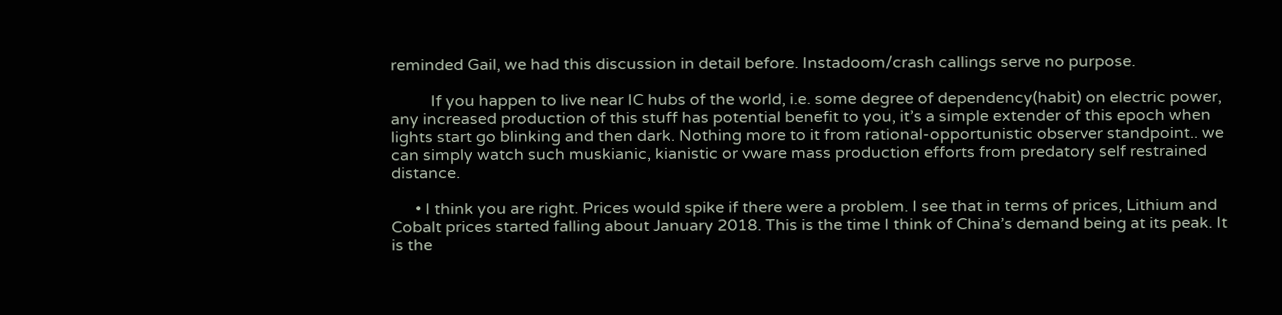reminded Gail, we had this discussion in detail before. Instadoom/crash callings serve no purpose.

          If you happen to live near IC hubs of the world, i.e. some degree of dependency(habit) on electric power, any increased production of this stuff has potential benefit to you, it’s a simple extender of this epoch when lights start go blinking and then dark. Nothing more to it from rational-opportunistic observer standpoint.. we can simply watch such muskianic, kianistic or vware mass production efforts from predatory self restrained distance.

      • I think you are right. Prices would spike if there were a problem. I see that in terms of prices, Lithium and Cobalt prices started falling about January 2018. This is the time I think of China’s demand being at its peak. It is the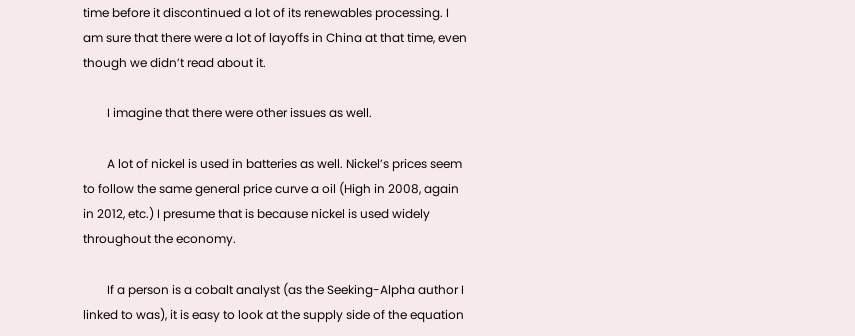time before it discontinued a lot of its renewables processing. I am sure that there were a lot of layoffs in China at that time, even though we didn’t read about it.

        I imagine that there were other issues as well.

        A lot of nickel is used in batteries as well. Nickel’s prices seem to follow the same general price curve a oil (High in 2008, again in 2012, etc.) I presume that is because nickel is used widely throughout the economy.

        If a person is a cobalt analyst (as the Seeking-Alpha author I linked to was), it is easy to look at the supply side of the equation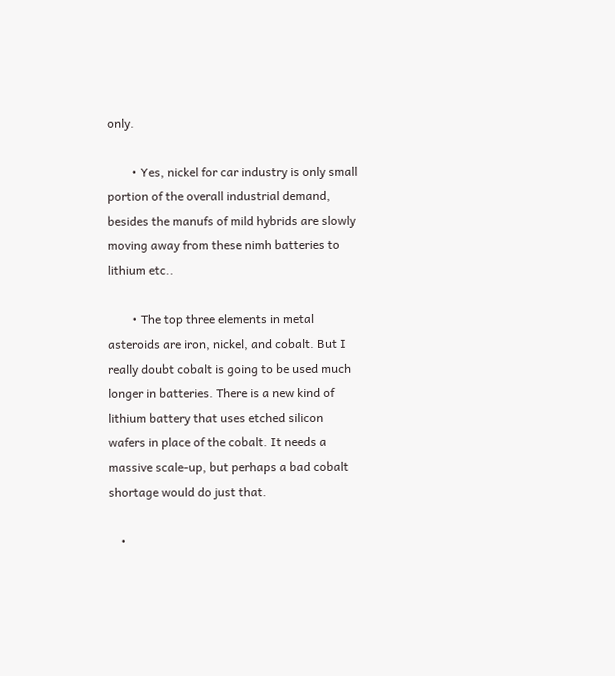only.

        • Yes, nickel for car industry is only small portion of the overall industrial demand, besides the manufs of mild hybrids are slowly moving away from these nimh batteries to lithium etc..

        • The top three elements in metal asteroids are iron, nickel, and cobalt. But I really doubt cobalt is going to be used much longer in batteries. There is a new kind of lithium battery that uses etched silicon wafers in place of the cobalt. It needs a massive scale-up, but perhaps a bad cobalt shortage would do just that.

    •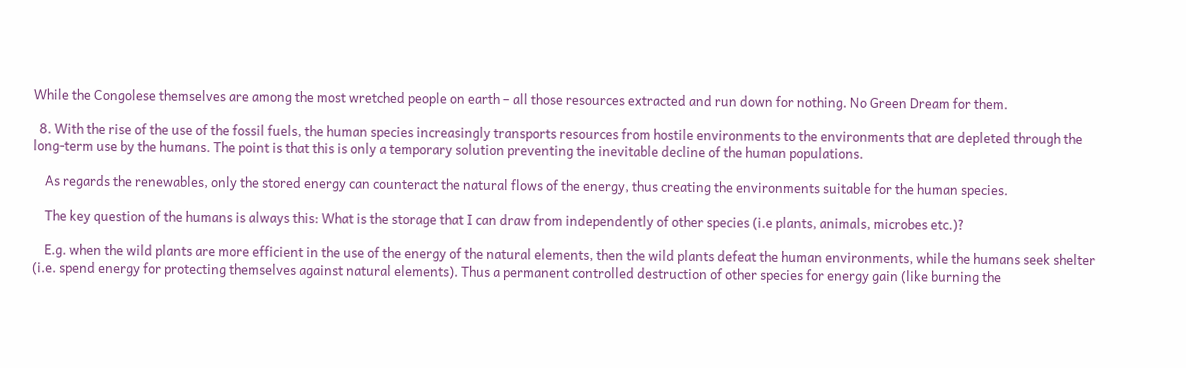While the Congolese themselves are among the most wretched people on earth – all those resources extracted and run down for nothing. No Green Dream for them.

  8. With the rise of the use of the fossil fuels, the human species increasingly transports resources from hostile environments to the environments that are depleted through the long-term use by the humans. The point is that this is only a temporary solution preventing the inevitable decline of the human populations.

    As regards the renewables, only the stored energy can counteract the natural flows of the energy, thus creating the environments suitable for the human species.

    The key question of the humans is always this: What is the storage that I can draw from independently of other species (i.e plants, animals, microbes etc.)?

    E.g. when the wild plants are more efficient in the use of the energy of the natural elements, then the wild plants defeat the human environments, while the humans seek shelter (i.e. spend energy for protecting themselves against natural elements). Thus a permanent controlled destruction of other species for energy gain (like burning the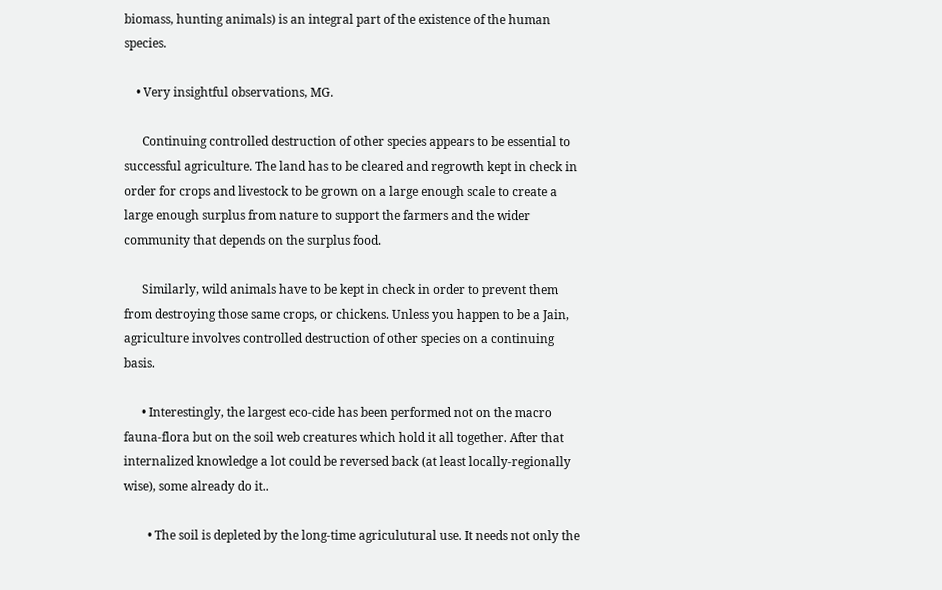biomass, hunting animals) is an integral part of the existence of the human species.

    • Very insightful observations, MG.

      Continuing controlled destruction of other species appears to be essential to successful agriculture. The land has to be cleared and regrowth kept in check in order for crops and livestock to be grown on a large enough scale to create a large enough surplus from nature to support the farmers and the wider community that depends on the surplus food.

      Similarly, wild animals have to be kept in check in order to prevent them from destroying those same crops, or chickens. Unless you happen to be a Jain, agriculture involves controlled destruction of other species on a continuing basis.

      • Interestingly, the largest eco-cide has been performed not on the macro fauna-flora but on the soil web creatures which hold it all together. After that internalized knowledge a lot could be reversed back (at least locally-regionally wise), some already do it..

        • The soil is depleted by the long-time agriculutural use. It needs not only the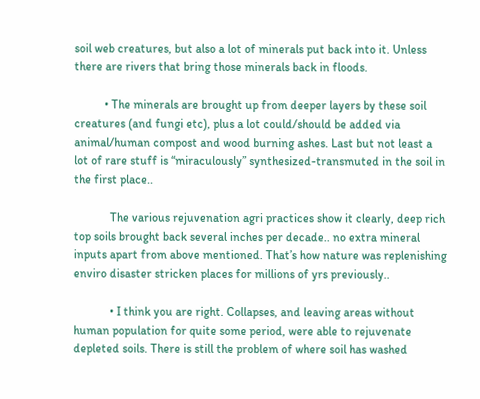soil web creatures, but also a lot of minerals put back into it. Unless there are rivers that bring those minerals back in floods.

          • The minerals are brought up from deeper layers by these soil creatures (and fungi etc), plus a lot could/should be added via animal/human compost and wood burning ashes. Last but not least a lot of rare stuff is “miraculously” synthesized-transmuted in the soil in the first place..

            The various rejuvenation agri practices show it clearly, deep rich top soils brought back several inches per decade.. no extra mineral inputs apart from above mentioned. That’s how nature was replenishing enviro disaster stricken places for millions of yrs previously..

            • I think you are right. Collapses, and leaving areas without human population for quite some period, were able to rejuvenate depleted soils. There is still the problem of where soil has washed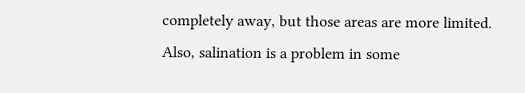completely away, but those areas are more limited. Also, salination is a problem in some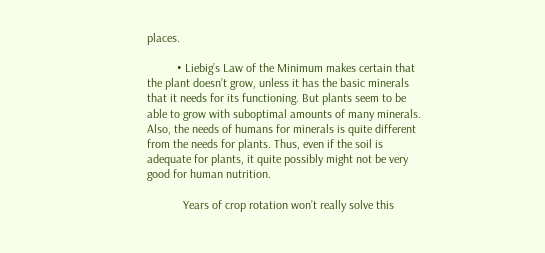places.

          • Liebig’s Law of the Minimum makes certain that the plant doesn’t grow, unless it has the basic minerals that it needs for its functioning. But plants seem to be able to grow with suboptimal amounts of many minerals. Also, the needs of humans for minerals is quite different from the needs for plants. Thus, even if the soil is adequate for plants, it quite possibly might not be very good for human nutrition.

            Years of crop rotation won’t really solve this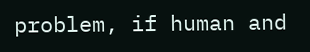problem, if human and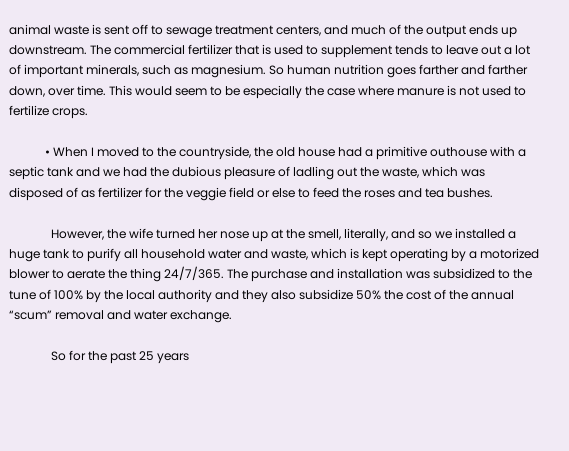animal waste is sent off to sewage treatment centers, and much of the output ends up downstream. The commercial fertilizer that is used to supplement tends to leave out a lot of important minerals, such as magnesium. So human nutrition goes farther and farther down, over time. This would seem to be especially the case where manure is not used to fertilize crops.

            • When I moved to the countryside, the old house had a primitive outhouse with a septic tank and we had the dubious pleasure of ladling out the waste, which was disposed of as fertilizer for the veggie field or else to feed the roses and tea bushes.

              However, the wife turned her nose up at the smell, literally, and so we installed a huge tank to purify all household water and waste, which is kept operating by a motorized blower to aerate the thing 24/7/365. The purchase and installation was subsidized to the tune of 100% by the local authority and they also subsidize 50% the cost of the annual “scum” removal and water exchange.

              So for the past 25 years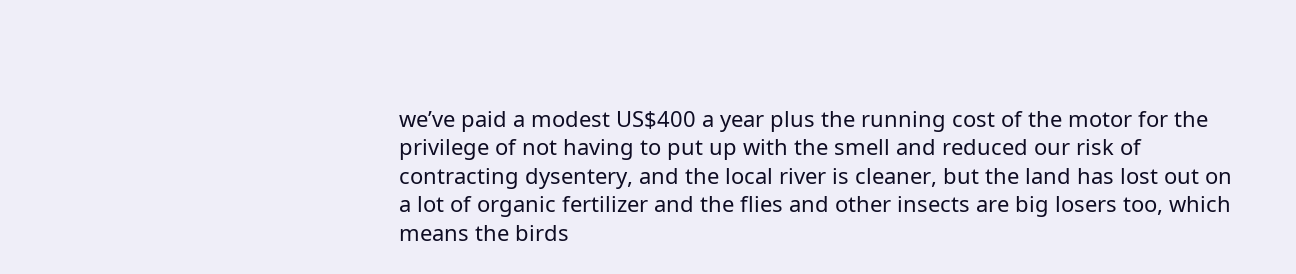we’ve paid a modest US$400 a year plus the running cost of the motor for the privilege of not having to put up with the smell and reduced our risk of contracting dysentery, and the local river is cleaner, but the land has lost out on a lot of organic fertilizer and the flies and other insects are big losers too, which means the birds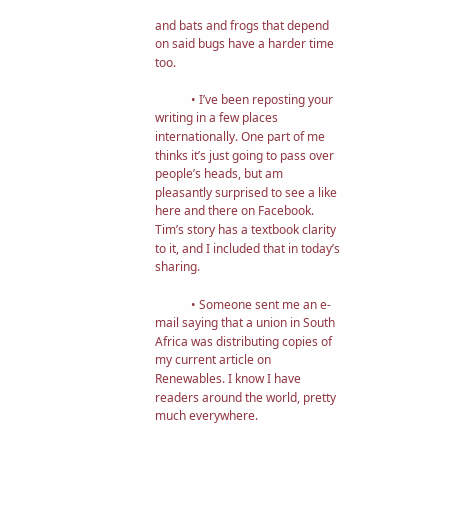and bats and frogs that depend on said bugs have a harder time too.

            • I’ve been reposting your writing in a few places internationally. One part of me thinks it’s just going to pass over people’s heads, but am pleasantly surprised to see a like here and there on Facebook. Tim’s story has a textbook clarity to it, and I included that in today’s sharing.

            • Someone sent me an e-mail saying that a union in South Africa was distributing copies of my current article on Renewables. I know I have readers around the world, pretty much everywhere.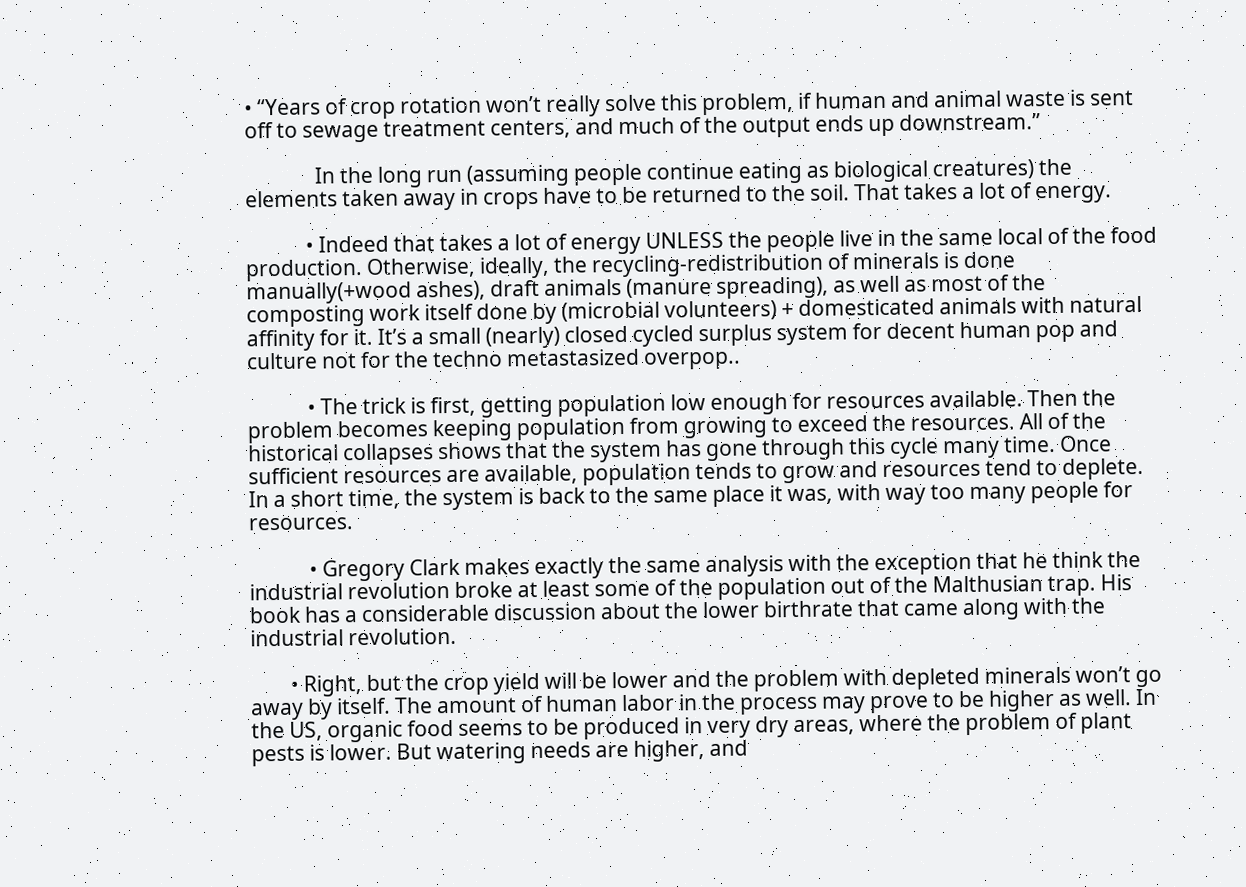• “Years of crop rotation won’t really solve this problem, if human and animal waste is sent off to sewage treatment centers, and much of the output ends up downstream.”

              In the long run (assuming people continue eating as biological creatures) the elements taken away in crops have to be returned to the soil. That takes a lot of energy.

            • Indeed that takes a lot of energy UNLESS the people live in the same local of the food production. Otherwise, ideally, the recycling-redistribution of minerals is done manually(+wood ashes), draft animals (manure spreading), as well as most of the composting work itself done by (microbial volunteers) + domesticated animals with natural affinity for it. It’s a small (nearly) closed cycled surplus system for decent human pop and culture not for the techno metastasized overpop..

            • The trick is first, getting population low enough for resources available. Then the problem becomes keeping population from growing to exceed the resources. All of the historical collapses shows that the system has gone through this cycle many time. Once sufficient resources are available, population tends to grow and resources tend to deplete. In a short time, the system is back to the same place it was, with way too many people for resources.

            • Gregory Clark makes exactly the same analysis with the exception that he think the industrial revolution broke at least some of the population out of the Malthusian trap. His book has a considerable discussion about the lower birthrate that came along with the industrial revolution.

        • Right, but the crop yield will be lower and the problem with depleted minerals won’t go away by itself. The amount of human labor in the process may prove to be higher as well. In the US, organic food seems to be produced in very dry areas, where the problem of plant pests is lower. But watering needs are higher, and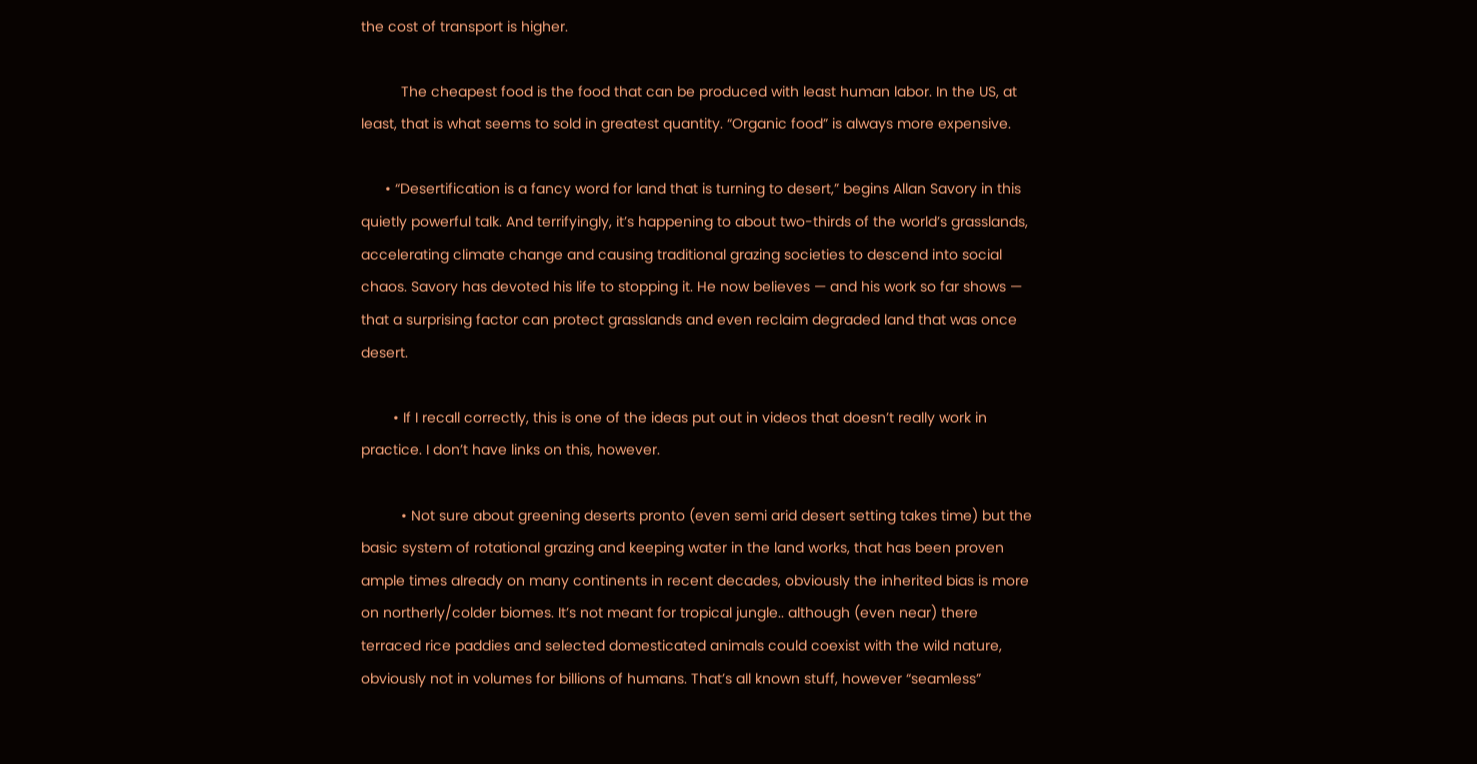the cost of transport is higher.

          The cheapest food is the food that can be produced with least human labor. In the US, at least, that is what seems to sold in greatest quantity. “Organic food” is always more expensive.

      • “Desertification is a fancy word for land that is turning to desert,” begins Allan Savory in this quietly powerful talk. And terrifyingly, it’s happening to about two-thirds of the world’s grasslands, accelerating climate change and causing traditional grazing societies to descend into social chaos. Savory has devoted his life to stopping it. He now believes — and his work so far shows — that a surprising factor can protect grasslands and even reclaim degraded land that was once desert.

        • If I recall correctly, this is one of the ideas put out in videos that doesn’t really work in practice. I don’t have links on this, however.

          • Not sure about greening deserts pronto (even semi arid desert setting takes time) but the basic system of rotational grazing and keeping water in the land works, that has been proven ample times already on many continents in recent decades, obviously the inherited bias is more on northerly/colder biomes. It’s not meant for tropical jungle.. although (even near) there terraced rice paddies and selected domesticated animals could coexist with the wild nature, obviously not in volumes for billions of humans. That’s all known stuff, however “seamless”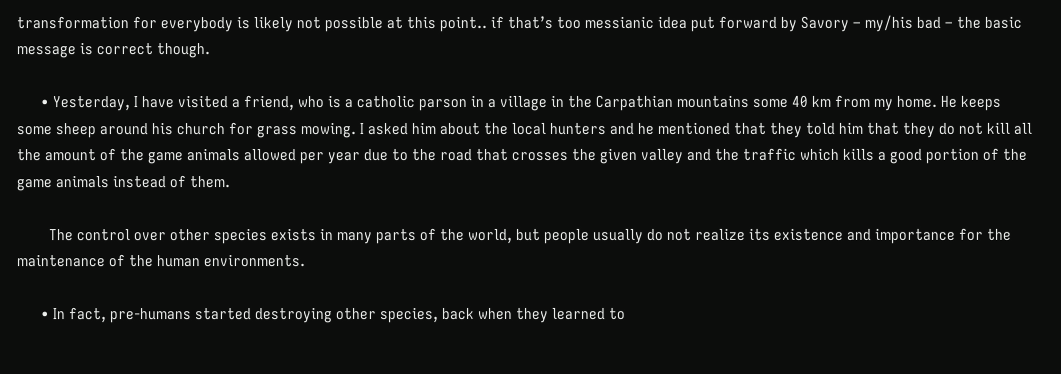transformation for everybody is likely not possible at this point.. if that’s too messianic idea put forward by Savory – my/his bad – the basic message is correct though.

      • Yesterday, I have visited a friend, who is a catholic parson in a village in the Carpathian mountains some 40 km from my home. He keeps some sheep around his church for grass mowing. I asked him about the local hunters and he mentioned that they told him that they do not kill all the amount of the game animals allowed per year due to the road that crosses the given valley and the traffic which kills a good portion of the game animals instead of them.

        The control over other species exists in many parts of the world, but people usually do not realize its existence and importance for the maintenance of the human environments.

      • In fact, pre-humans started destroying other species, back when they learned to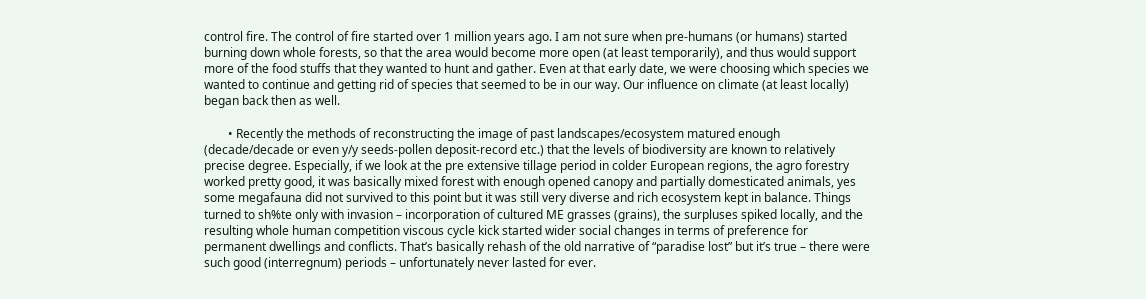control fire. The control of fire started over 1 million years ago. I am not sure when pre-humans (or humans) started burning down whole forests, so that the area would become more open (at least temporarily), and thus would support more of the food stuffs that they wanted to hunt and gather. Even at that early date, we were choosing which species we wanted to continue and getting rid of species that seemed to be in our way. Our influence on climate (at least locally) began back then as well.

        • Recently the methods of reconstructing the image of past landscapes/ecosystem matured enough (decade/decade or even y/y seeds-pollen deposit-record etc.) that the levels of biodiversity are known to relatively precise degree. Especially, if we look at the pre extensive tillage period in colder European regions, the agro forestry worked pretty good, it was basically mixed forest with enough opened canopy and partially domesticated animals, yes some megafauna did not survived to this point but it was still very diverse and rich ecosystem kept in balance. Things turned to sh%te only with invasion – incorporation of cultured ME grasses (grains), the surpluses spiked locally, and the resulting whole human competition viscous cycle kick started wider social changes in terms of preference for permanent dwellings and conflicts. That’s basically rehash of the old narrative of “paradise lost” but it’s true – there were such good (interregnum) periods – unfortunately never lasted for ever.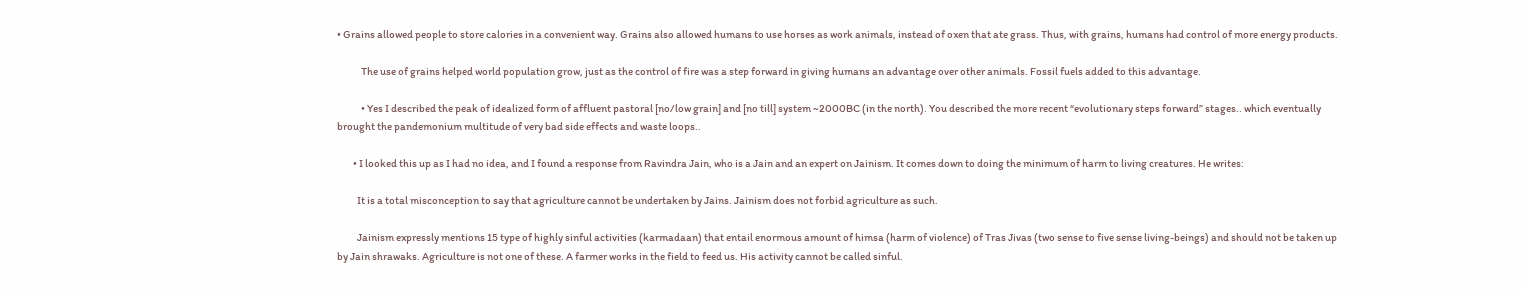• Grains allowed people to store calories in a convenient way. Grains also allowed humans to use horses as work animals, instead of oxen that ate grass. Thus, with grains, humans had control of more energy products.

            The use of grains helped world population grow, just as the control of fire was a step forward in giving humans an advantage over other animals. Fossil fuels added to this advantage.

            • Yes I described the peak of idealized form of affluent pastoral [no/low grain] and [no till] system ~2000BC (in the north). You described the more recent “evolutionary steps forward” stages.. which eventually brought the pandemonium multitude of very bad side effects and waste loops..

        • I looked this up as I had no idea, and I found a response from Ravindra Jain, who is a Jain and an expert on Jainism. It comes down to doing the minimum of harm to living creatures. He writes:

          It is a total misconception to say that agriculture cannot be undertaken by Jains. Jainism does not forbid agriculture as such.

          Jainism expressly mentions 15 type of highly sinful activities (karmadaan) that entail enormous amount of himsa (harm of violence) of Tras Jivas (two sense to five sense living-beings) and should not be taken up by Jain shrawaks. Agriculture is not one of these. A farmer works in the field to feed us. His activity cannot be called sinful.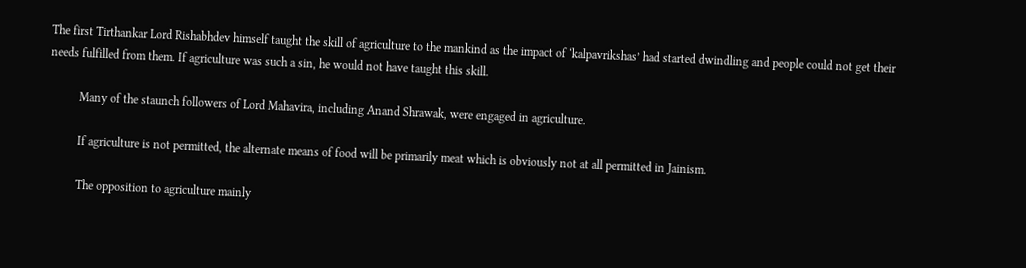The first Tirthankar Lord Rishabhdev himself taught the skill of agriculture to the mankind as the impact of ‘kalpavrikshas’ had started dwindling and people could not get their needs fulfilled from them. If agriculture was such a sin, he would not have taught this skill.

          Many of the staunch followers of Lord Mahavira, including Anand Shrawak, were engaged in agriculture.

          If agriculture is not permitted, the alternate means of food will be primarily meat which is obviously not at all permitted in Jainism.

          The opposition to agriculture mainly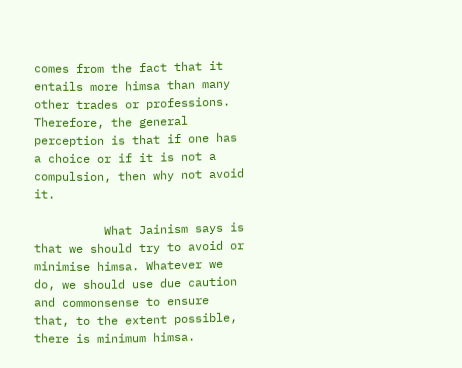comes from the fact that it entails more himsa than many other trades or professions. Therefore, the general perception is that if one has a choice or if it is not a compulsion, then why not avoid it.

          What Jainism says is that we should try to avoid or minimise himsa. Whatever we do, we should use due caution and commonsense to ensure that, to the extent possible, there is minimum himsa.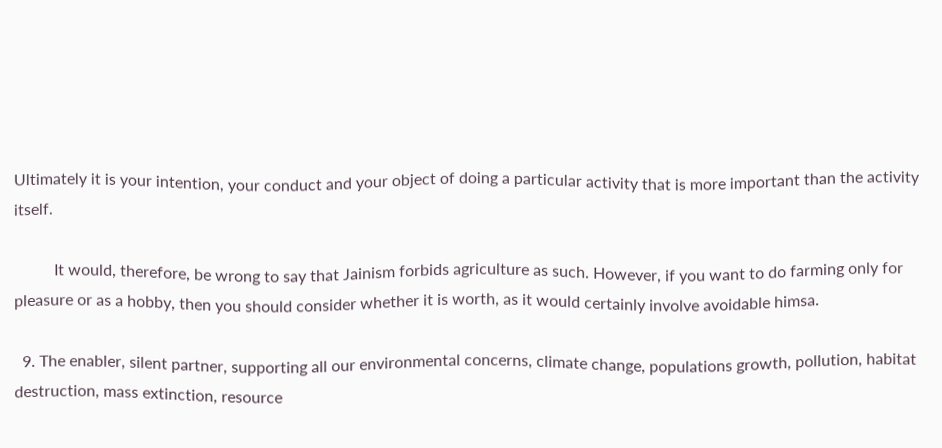Ultimately it is your intention, your conduct and your object of doing a particular activity that is more important than the activity itself.

          It would, therefore, be wrong to say that Jainism forbids agriculture as such. However, if you want to do farming only for pleasure or as a hobby, then you should consider whether it is worth, as it would certainly involve avoidable himsa.

  9. The enabler, silent partner, supporting all our environmental concerns, climate change, populations growth, pollution, habitat destruction, mass extinction, resource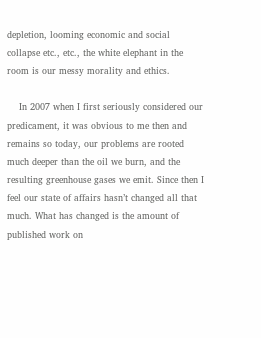depletion, looming economic and social collapse etc., etc., the white elephant in the room is our messy morality and ethics.

    In 2007 when I first seriously considered our predicament, it was obvious to me then and remains so today, our problems are rooted much deeper than the oil we burn, and the resulting greenhouse gases we emit. Since then I feel our state of affairs hasn’t changed all that much. What has changed is the amount of published work on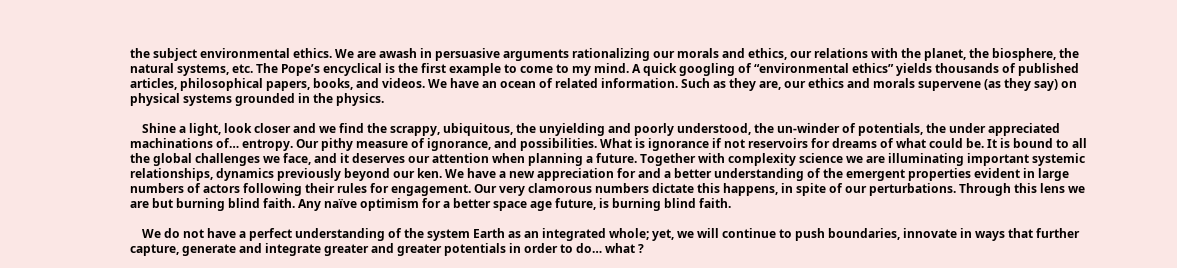the subject environmental ethics. We are awash in persuasive arguments rationalizing our morals and ethics, our relations with the planet, the biosphere, the natural systems, etc. The Pope’s encyclical is the first example to come to my mind. A quick googling of “environmental ethics” yields thousands of published articles, philosophical papers, books, and videos. We have an ocean of related information. Such as they are, our ethics and morals supervene (as they say) on physical systems grounded in the physics.

    Shine a light, look closer and we find the scrappy, ubiquitous, the unyielding and poorly understood, the un-winder of potentials, the under appreciated machinations of… entropy. Our pithy measure of ignorance, and possibilities. What is ignorance if not reservoirs for dreams of what could be. It is bound to all the global challenges we face, and it deserves our attention when planning a future. Together with complexity science we are illuminating important systemic relationships, dynamics previously beyond our ken. We have a new appreciation for and a better understanding of the emergent properties evident in large numbers of actors following their rules for engagement. Our very clamorous numbers dictate this happens, in spite of our perturbations. Through this lens we are but burning blind faith. Any naïve optimism for a better space age future, is burning blind faith.

    We do not have a perfect understanding of the system Earth as an integrated whole; yet, we will continue to push boundaries, innovate in ways that further capture, generate and integrate greater and greater potentials in order to do… what ?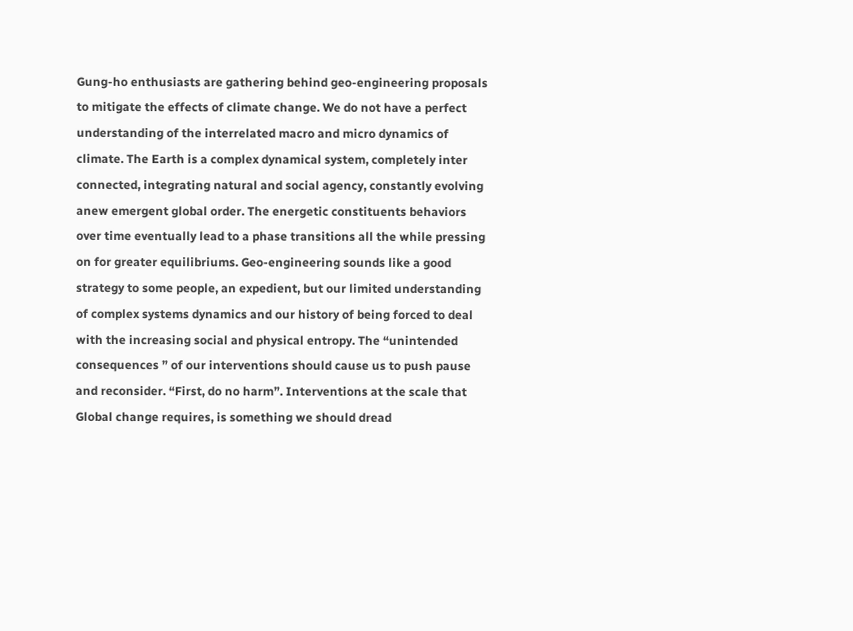Gung-ho enthusiasts are gathering behind geo-engineering proposals to mitigate the effects of climate change. We do not have a perfect understanding of the interrelated macro and micro dynamics of climate. The Earth is a complex dynamical system, completely inter connected, integrating natural and social agency, constantly evolving anew emergent global order. The energetic constituents behaviors over time eventually lead to a phase transitions all the while pressing on for greater equilibriums. Geo-engineering sounds like a good strategy to some people, an expedient, but our limited understanding of complex systems dynamics and our history of being forced to deal with the increasing social and physical entropy. The “unintended consequences ” of our interventions should cause us to push pause and reconsider. “First, do no harm”. Interventions at the scale that Global change requires, is something we should dread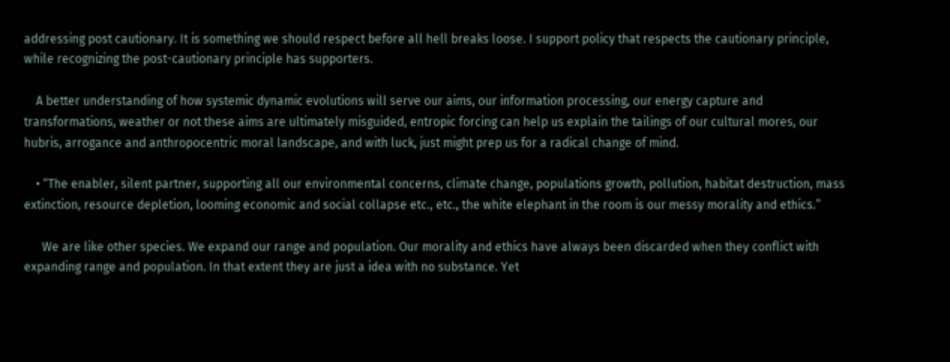addressing post cautionary. It is something we should respect before all hell breaks loose. I support policy that respects the cautionary principle, while recognizing the post-cautionary principle has supporters.

    A better understanding of how systemic dynamic evolutions will serve our aims, our information processing, our energy capture and transformations, weather or not these aims are ultimately misguided, entropic forcing can help us explain the tailings of our cultural mores, our hubris, arrogance and anthropocentric moral landscape, and with luck, just might prep us for a radical change of mind.

    • “The enabler, silent partner, supporting all our environmental concerns, climate change, populations growth, pollution, habitat destruction, mass extinction, resource depletion, looming economic and social collapse etc., etc., the white elephant in the room is our messy morality and ethics.”

      We are like other species. We expand our range and population. Our morality and ethics have always been discarded when they conflict with expanding range and population. In that extent they are just a idea with no substance. Yet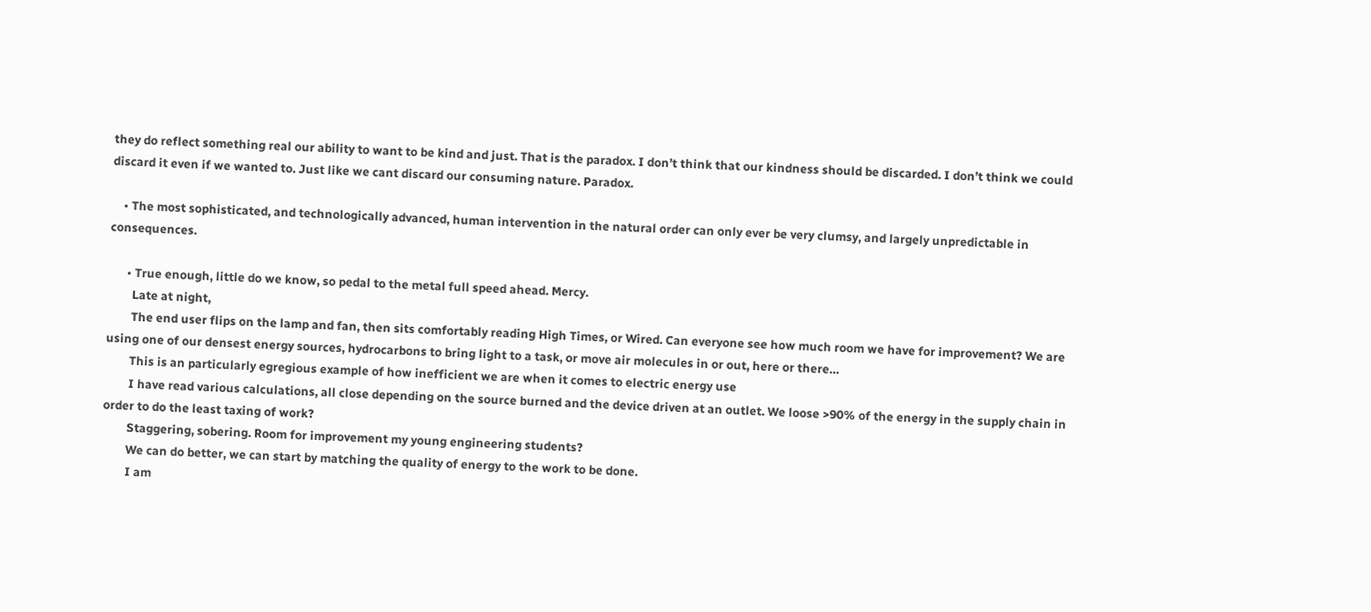they do reflect something real our ability to want to be kind and just. That is the paradox. I don’t think that our kindness should be discarded. I don’t think we could discard it even if we wanted to. Just like we cant discard our consuming nature. Paradox.

    • The most sophisticated, and technologically advanced, human intervention in the natural order can only ever be very clumsy, and largely unpredictable in consequences.

      • True enough, little do we know, so pedal to the metal full speed ahead. Mercy.
        Late at night,
        The end user flips on the lamp and fan, then sits comfortably reading High Times, or Wired. Can everyone see how much room we have for improvement? We are using one of our densest energy sources, hydrocarbons to bring light to a task, or move air molecules in or out, here or there…
        This is an particularly egregious example of how inefficient we are when it comes to electric energy use
        I have read various calculations, all close depending on the source burned and the device driven at an outlet. We loose >90% of the energy in the supply chain in order to do the least taxing of work?
        Staggering, sobering. Room for improvement my young engineering students?
        We can do better, we can start by matching the quality of energy to the work to be done.
        I am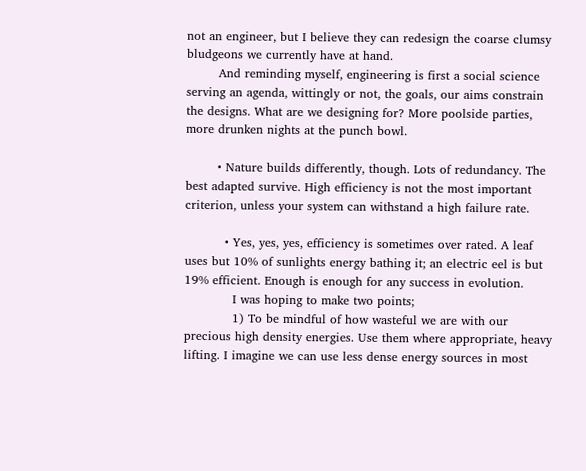not an engineer, but I believe they can redesign the coarse clumsy bludgeons we currently have at hand.
        And reminding myself, engineering is first a social science serving an agenda, wittingly or not, the goals, our aims constrain the designs. What are we designing for? More poolside parties, more drunken nights at the punch bowl.

        • Nature builds differently, though. Lots of redundancy. The best adapted survive. High efficiency is not the most important criterion, unless your system can withstand a high failure rate.

          • Yes, yes, yes, efficiency is sometimes over rated. A leaf uses but 10% of sunlights energy bathing it; an electric eel is but 19% efficient. Enough is enough for any success in evolution.
            I was hoping to make two points;
            1) To be mindful of how wasteful we are with our precious high density energies. Use them where appropriate, heavy lifting. I imagine we can use less dense energy sources in most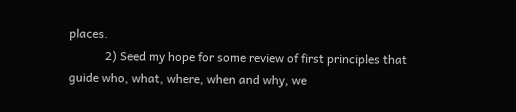places.
            2) Seed my hope for some review of first principles that guide who, what, where, when and why, we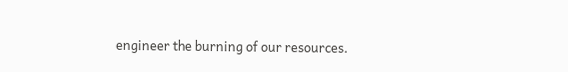engineer the burning of our resources.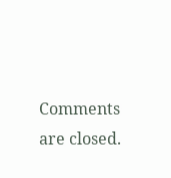Comments are closed.